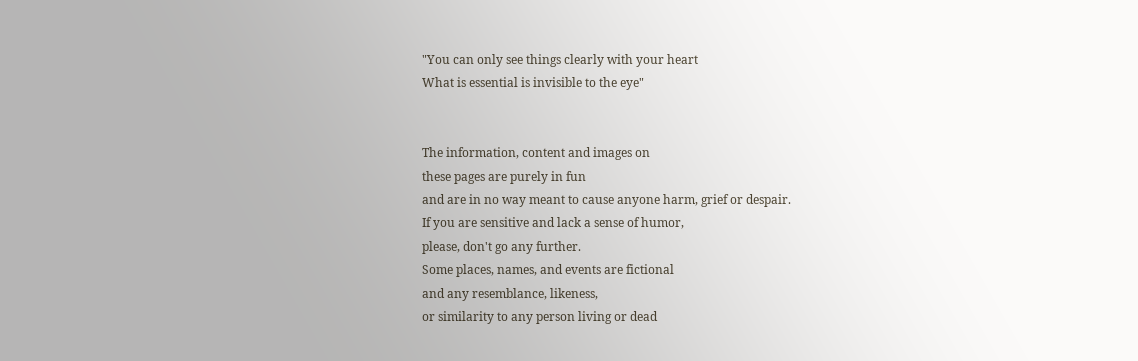"You can only see things clearly with your heart
What is essential is invisible to the eye"


The information, content and images on
these pages are purely in fun
and are in no way meant to cause anyone harm, grief or despair.
If you are sensitive and lack a sense of humor,
please, don't go any further.
Some places, names, and events are fictional
and any resemblance, likeness,
or similarity to any person living or dead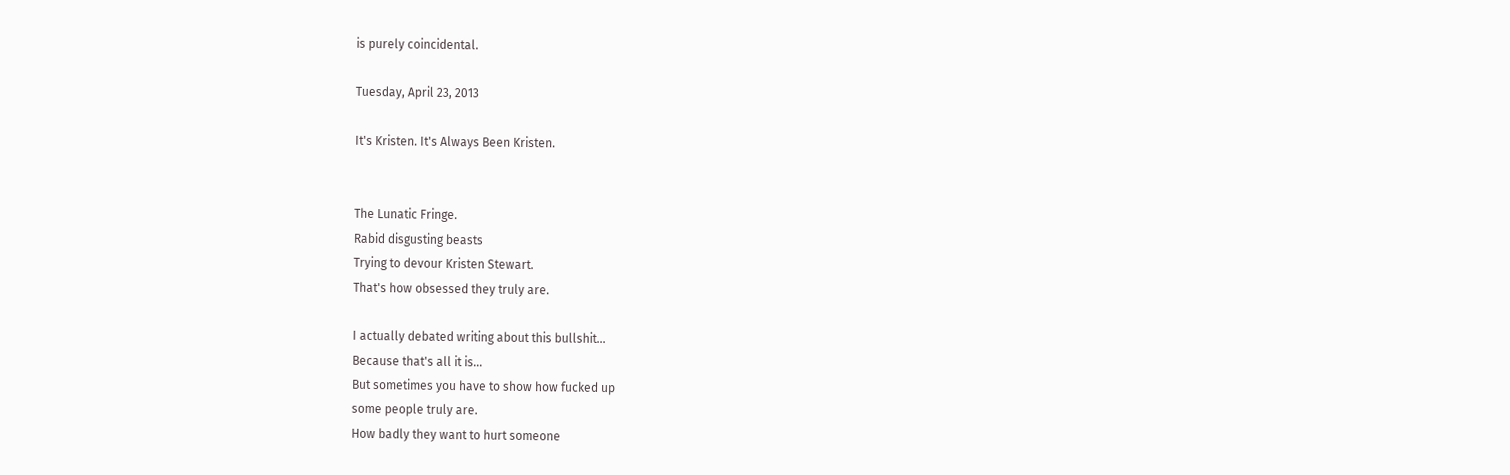is purely coincidental.

Tuesday, April 23, 2013

It's Kristen. It's Always Been Kristen.


The Lunatic Fringe.
Rabid disgusting beasts
Trying to devour Kristen Stewart.
That's how obsessed they truly are.

I actually debated writing about this bullshit...
Because that's all it is...
But sometimes you have to show how fucked up
some people truly are.
How badly they want to hurt someone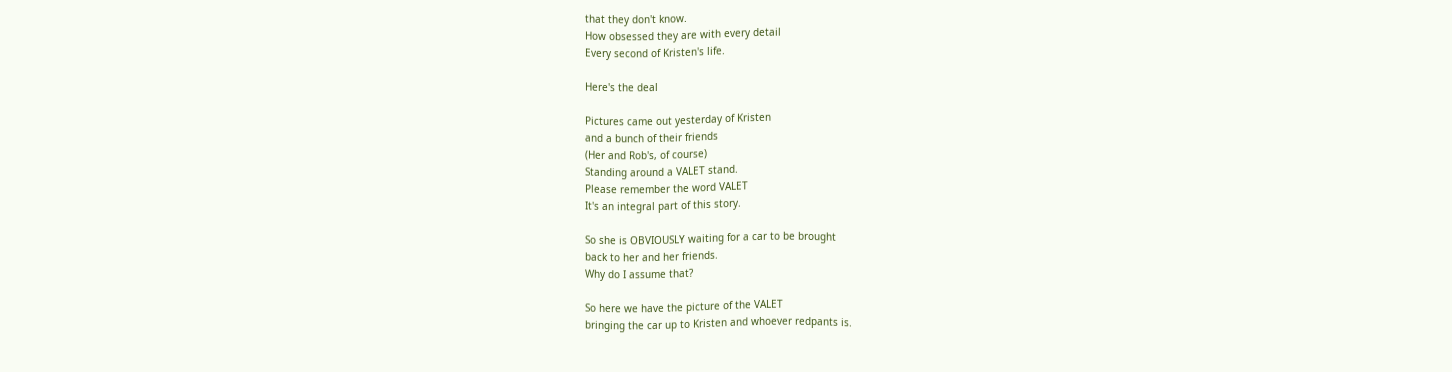that they don't know.
How obsessed they are with every detail
Every second of Kristen's life.

Here's the deal

Pictures came out yesterday of Kristen
and a bunch of their friends
(Her and Rob's, of course)
Standing around a VALET stand.
Please remember the word VALET
It's an integral part of this story.

So she is OBVIOUSLY waiting for a car to be brought
back to her and her friends.
Why do I assume that?

So here we have the picture of the VALET
bringing the car up to Kristen and whoever redpants is.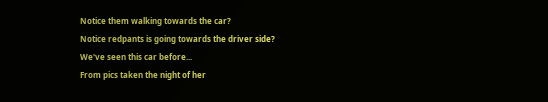Notice them walking towards the car?
Notice redpants is going towards the driver side?
We've seen this car before...
From pics taken the night of her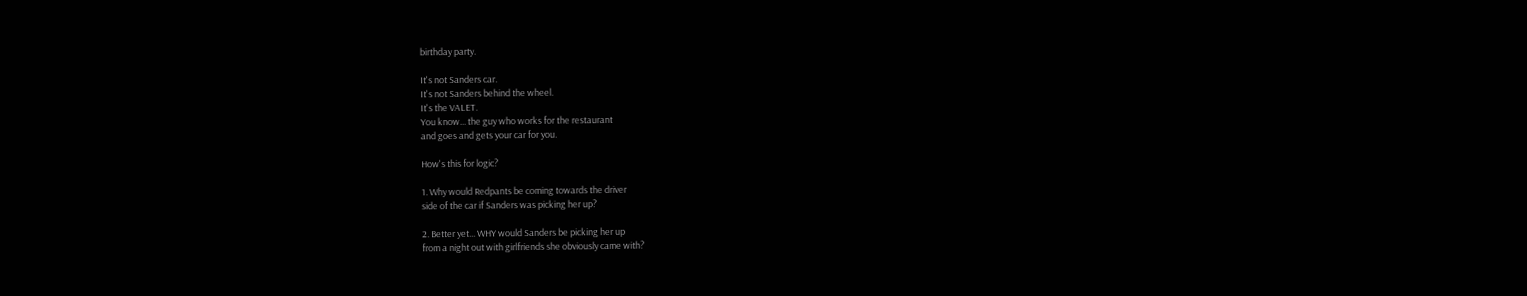birthday party.

It's not Sanders car.
It's not Sanders behind the wheel.
It's the VALET.
You know... the guy who works for the restaurant
and goes and gets your car for you.

How's this for logic?

1. Why would Redpants be coming towards the driver
side of the car if Sanders was picking her up?

2. Better yet... WHY would Sanders be picking her up
from a night out with girlfriends she obviously came with?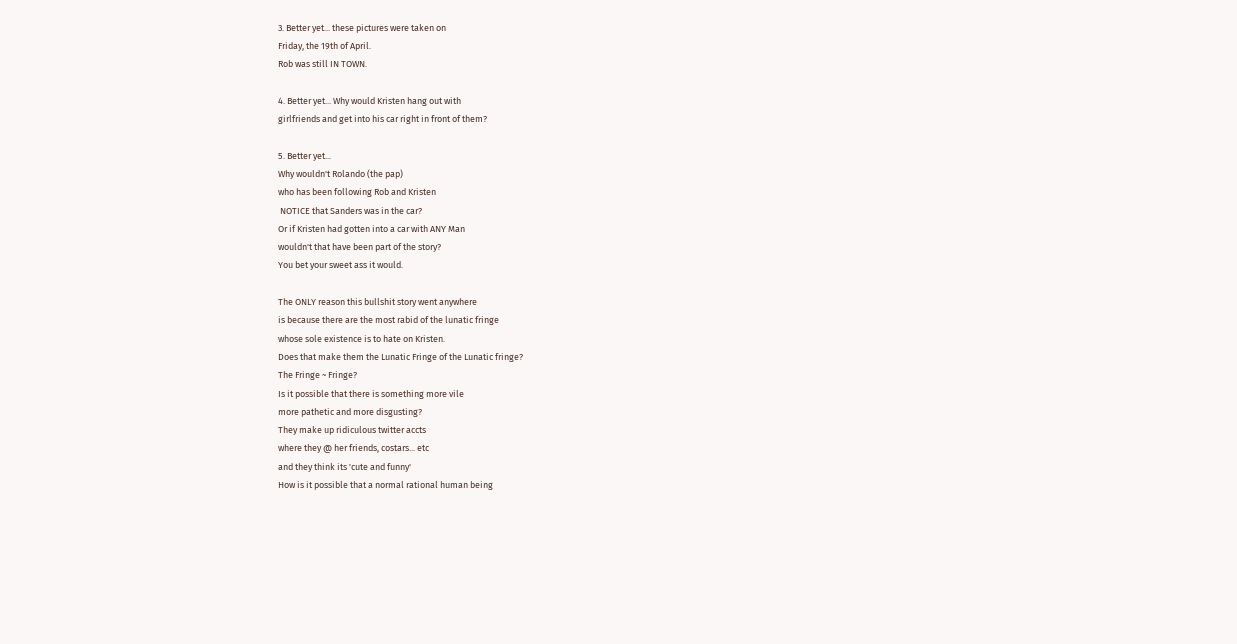3. Better yet... these pictures were taken on
Friday, the 19th of April.
Rob was still IN TOWN.

4. Better yet... Why would Kristen hang out with
girlfriends and get into his car right in front of them?

5. Better yet...
Why wouldn't Rolando (the pap)
who has been following Rob and Kristen
 NOTICE that Sanders was in the car?
Or if Kristen had gotten into a car with ANY Man
wouldn't that have been part of the story?
You bet your sweet ass it would.

The ONLY reason this bullshit story went anywhere
is because there are the most rabid of the lunatic fringe
whose sole existence is to hate on Kristen.
Does that make them the Lunatic Fringe of the Lunatic fringe?
The Fringe ~ Fringe?
Is it possible that there is something more vile
more pathetic and more disgusting?
They make up ridiculous twitter accts
where they @ her friends, costars... etc
and they think its 'cute and funny'
How is it possible that a normal rational human being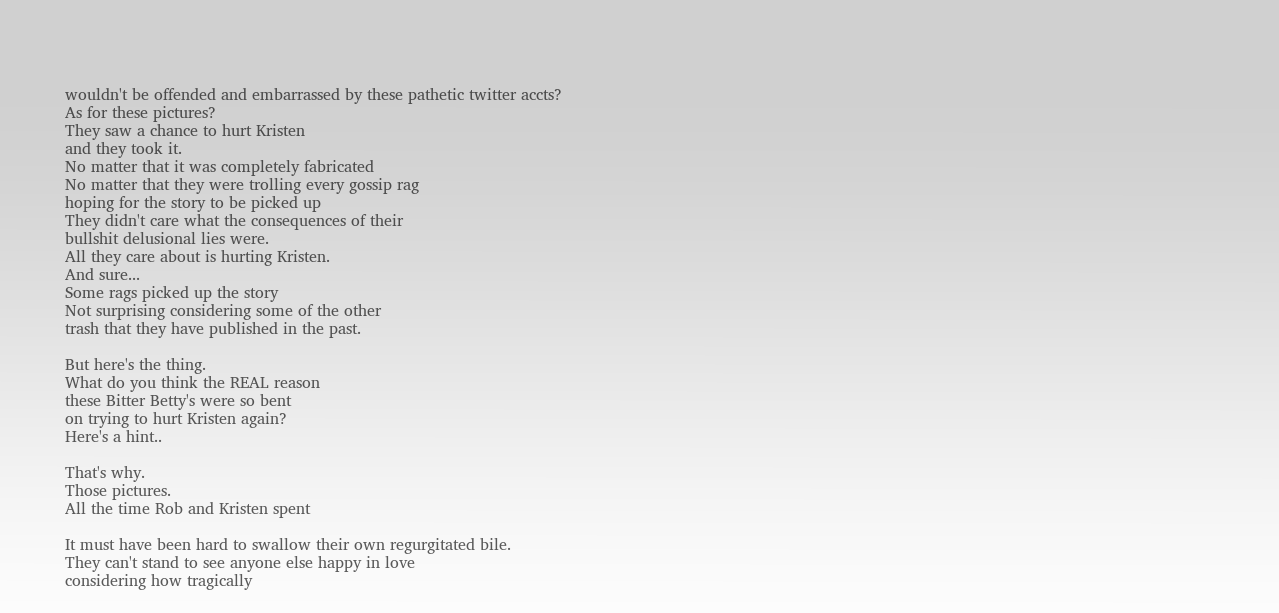wouldn't be offended and embarrassed by these pathetic twitter accts?
As for these pictures?
They saw a chance to hurt Kristen
and they took it.
No matter that it was completely fabricated
No matter that they were trolling every gossip rag
hoping for the story to be picked up
They didn't care what the consequences of their
bullshit delusional lies were.
All they care about is hurting Kristen.
And sure...
Some rags picked up the story
Not surprising considering some of the other
trash that they have published in the past.

But here's the thing.
What do you think the REAL reason
these Bitter Betty's were so bent
on trying to hurt Kristen again?
Here's a hint..

That's why.
Those pictures.
All the time Rob and Kristen spent

It must have been hard to swallow their own regurgitated bile.
They can't stand to see anyone else happy in love
considering how tragically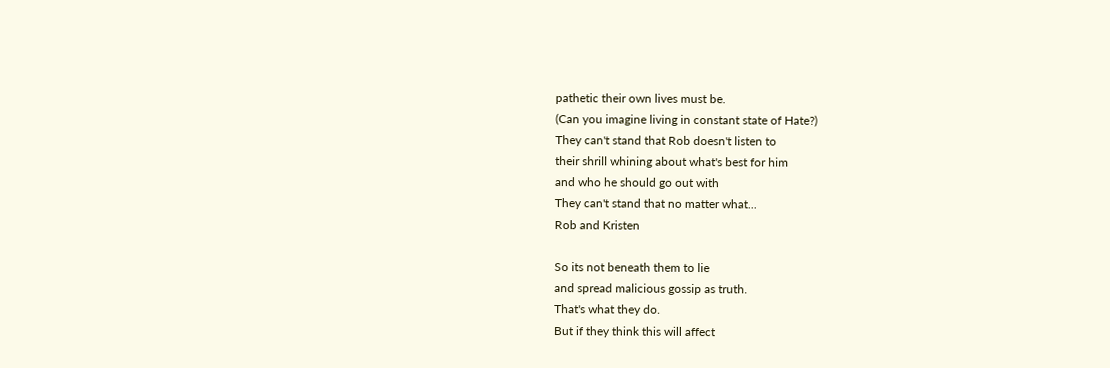pathetic their own lives must be.
(Can you imagine living in constant state of Hate?)
They can't stand that Rob doesn't listen to
their shrill whining about what's best for him
and who he should go out with
They can't stand that no matter what...
Rob and Kristen

So its not beneath them to lie
and spread malicious gossip as truth.
That's what they do.
But if they think this will affect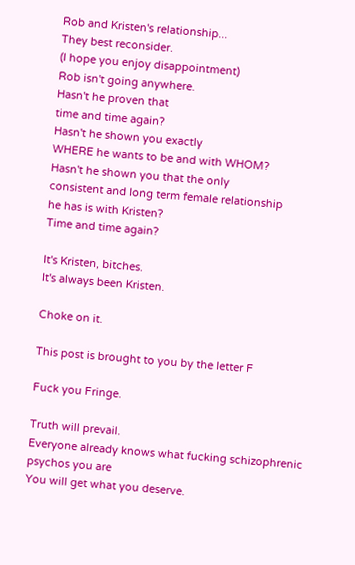Rob and Kristen's relationship...
They best reconsider.
(I hope you enjoy disappointment)
Rob isn't going anywhere.
Hasn't he proven that
time and time again?
Hasn't he shown you exactly
WHERE he wants to be and with WHOM?
Hasn't he shown you that the only
consistent and long term female relationship
he has is with Kristen?
Time and time again?

It's Kristen, bitches.
It's always been Kristen.

Choke on it.

This post is brought to you by the letter F

Fuck you Fringe.

Truth will prevail.
Everyone already knows what fucking schizophrenic psychos you are
You will get what you deserve.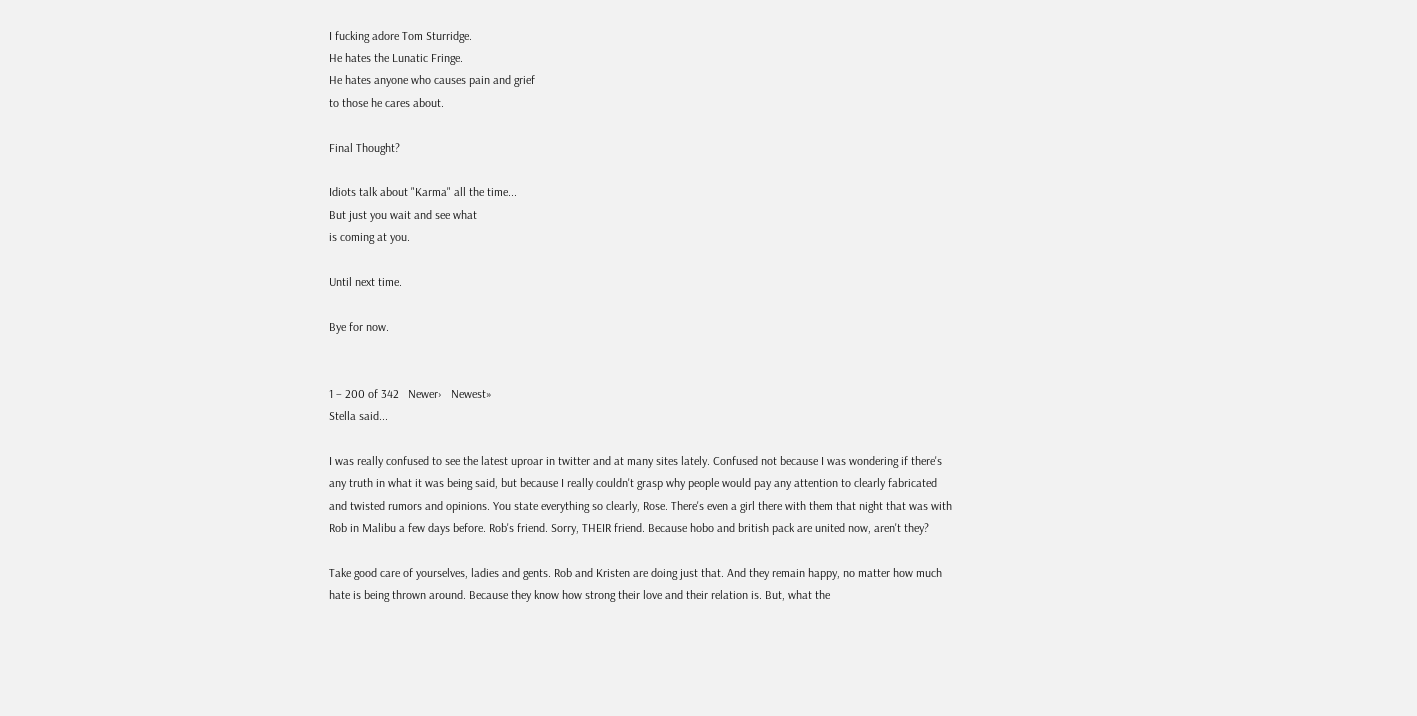I fucking adore Tom Sturridge.
He hates the Lunatic Fringe.
He hates anyone who causes pain and grief
to those he cares about.

Final Thought?

Idiots talk about "Karma" all the time...
But just you wait and see what
is coming at you.

Until next time.

Bye for now.


1 – 200 of 342   Newer›   Newest»
Stella said...

I was really confused to see the latest uproar in twitter and at many sites lately. Confused not because I was wondering if there's any truth in what it was being said, but because I really couldn't grasp why people would pay any attention to clearly fabricated and twisted rumors and opinions. You state everything so clearly, Rose. There's even a girl there with them that night that was with Rob in Malibu a few days before. Rob's friend. Sorry, THEIR friend. Because hobo and british pack are united now, aren't they?

Take good care of yourselves, ladies and gents. Rob and Kristen are doing just that. And they remain happy, no matter how much hate is being thrown around. Because they know how strong their love and their relation is. But, what the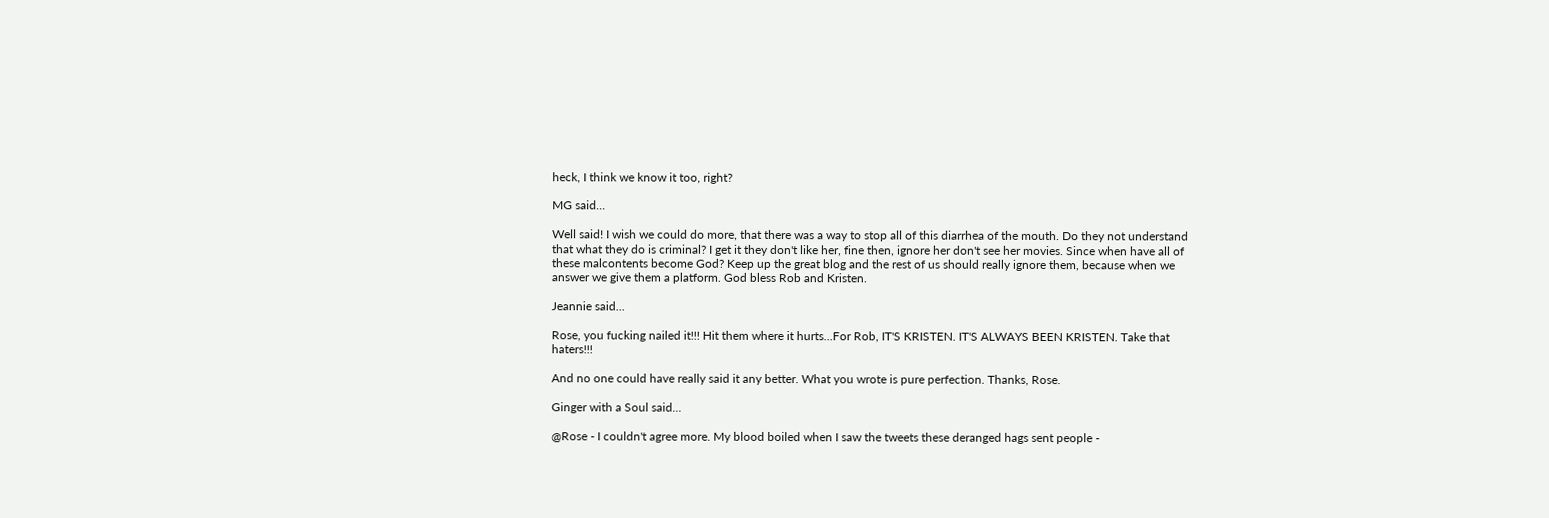heck, I think we know it too, right?

MG said...

Well said! I wish we could do more, that there was a way to stop all of this diarrhea of the mouth. Do they not understand that what they do is criminal? I get it they don't like her, fine then, ignore her don't see her movies. Since when have all of these malcontents become God? Keep up the great blog and the rest of us should really ignore them, because when we answer we give them a platform. God bless Rob and Kristen.

Jeannie said...

Rose, you fucking nailed it!!! Hit them where it hurts...For Rob, IT'S KRISTEN. IT'S ALWAYS BEEN KRISTEN. Take that haters!!!

And no one could have really said it any better. What you wrote is pure perfection. Thanks, Rose.

Ginger with a Soul said...

@Rose - I couldn't agree more. My blood boiled when I saw the tweets these deranged hags sent people -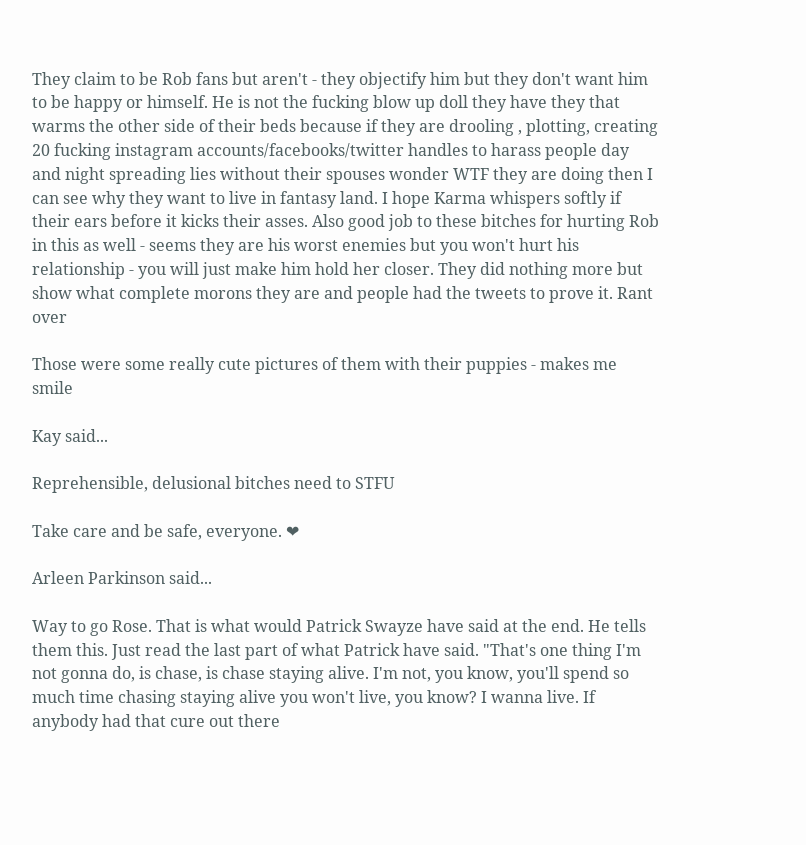They claim to be Rob fans but aren't - they objectify him but they don't want him to be happy or himself. He is not the fucking blow up doll they have they that warms the other side of their beds because if they are drooling , plotting, creating 20 fucking instagram accounts/facebooks/twitter handles to harass people day and night spreading lies without their spouses wonder WTF they are doing then I can see why they want to live in fantasy land. I hope Karma whispers softly if their ears before it kicks their asses. Also good job to these bitches for hurting Rob in this as well - seems they are his worst enemies but you won't hurt his relationship - you will just make him hold her closer. They did nothing more but show what complete morons they are and people had the tweets to prove it. Rant over

Those were some really cute pictures of them with their puppies - makes me smile

Kay said...

Reprehensible, delusional bitches need to STFU

Take care and be safe, everyone. ❤

Arleen Parkinson said...

Way to go Rose. That is what would Patrick Swayze have said at the end. He tells them this. Just read the last part of what Patrick have said. "That's one thing I'm not gonna do, is chase, is chase staying alive. I'm not, you know, you'll spend so much time chasing staying alive you won't live, you know? I wanna live. If anybody had that cure out there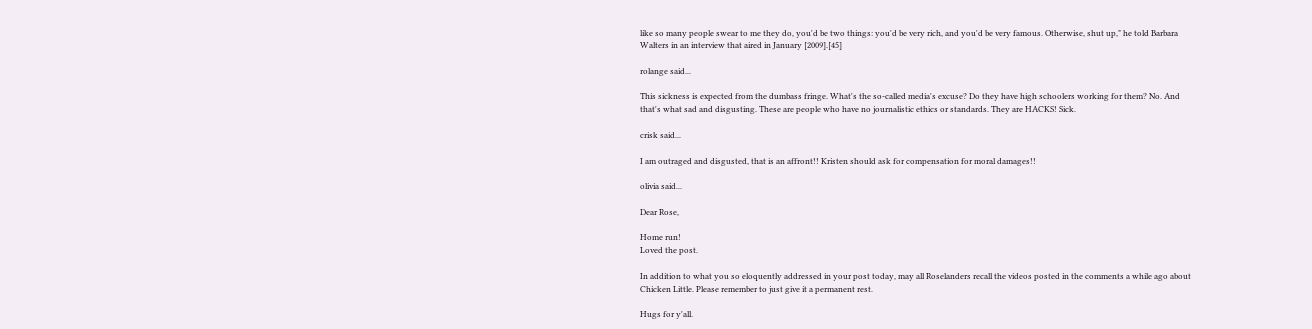like so many people swear to me they do, you'd be two things: you'd be very rich, and you'd be very famous. Otherwise, shut up," he told Barbara Walters in an interview that aired in January [2009].[45]

rolange said...

This sickness is expected from the dumbass fringe. What's the so-called media's excuse? Do they have high schoolers working for them? No. And that's what sad and disgusting. These are people who have no journalistic ethics or standards. They are HACKS! Sick.

crisk said...

I am outraged and disgusted, that is an affront!! Kristen should ask for compensation for moral damages!!

olivia said...

Dear Rose,

Home run!
Loved the post.

In addition to what you so eloquently addressed in your post today, may all Roselanders recall the videos posted in the comments a while ago about Chicken Little. Please remember to just give it a permanent rest.

Hugs for y'all.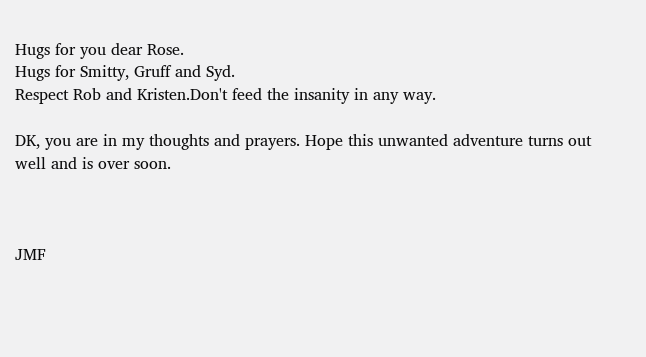Hugs for you dear Rose.
Hugs for Smitty, Gruff and Syd.
Respect Rob and Kristen.Don't feed the insanity in any way.

DK, you are in my thoughts and prayers. Hope this unwanted adventure turns out well and is over soon.



JMF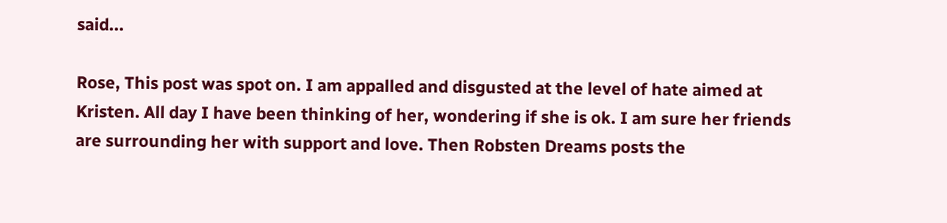said...

Rose, This post was spot on. I am appalled and disgusted at the level of hate aimed at Kristen. All day I have been thinking of her, wondering if she is ok. I am sure her friends are surrounding her with support and love. Then Robsten Dreams posts the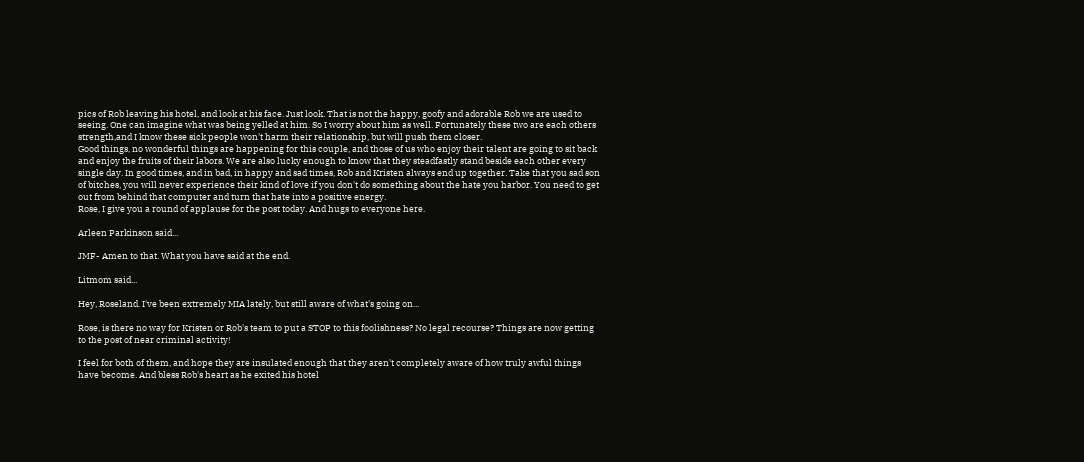pics of Rob leaving his hotel, and look at his face. Just look. That is not the happy, goofy and adorable Rob we are used to seeing. One can imagine what was being yelled at him. So I worry about him as well. Fortunately these two are each others strength,and I know these sick people won't harm their relationship, but will push them closer.
Good things, no wonderful things are happening for this couple, and those of us who enjoy their talent are going to sit back and enjoy the fruits of their labors. We are also lucky enough to know that they steadfastly stand beside each other every single day. In good times, and in bad, in happy and sad times, Rob and Kristen always end up together. Take that you sad son of bitches, you will never experience their kind of love if you don't do something about the hate you harbor. You need to get out from behind that computer and turn that hate into a positive energy.
Rose, I give you a round of applause for the post today. And hugs to everyone here.

Arleen Parkinson said...

JMF- Amen to that. What you have said at the end.

Litmom said...

Hey, Roseland. I've been extremely MIA lately, but still aware of what's going on...

Rose, is there no way for Kristen or Rob's team to put a STOP to this foolishness? No legal recourse? Things are now getting to the post of near criminal activity!

I feel for both of them, and hope they are insulated enough that they aren't completely aware of how truly awful things have become. And bless Rob's heart as he exited his hotel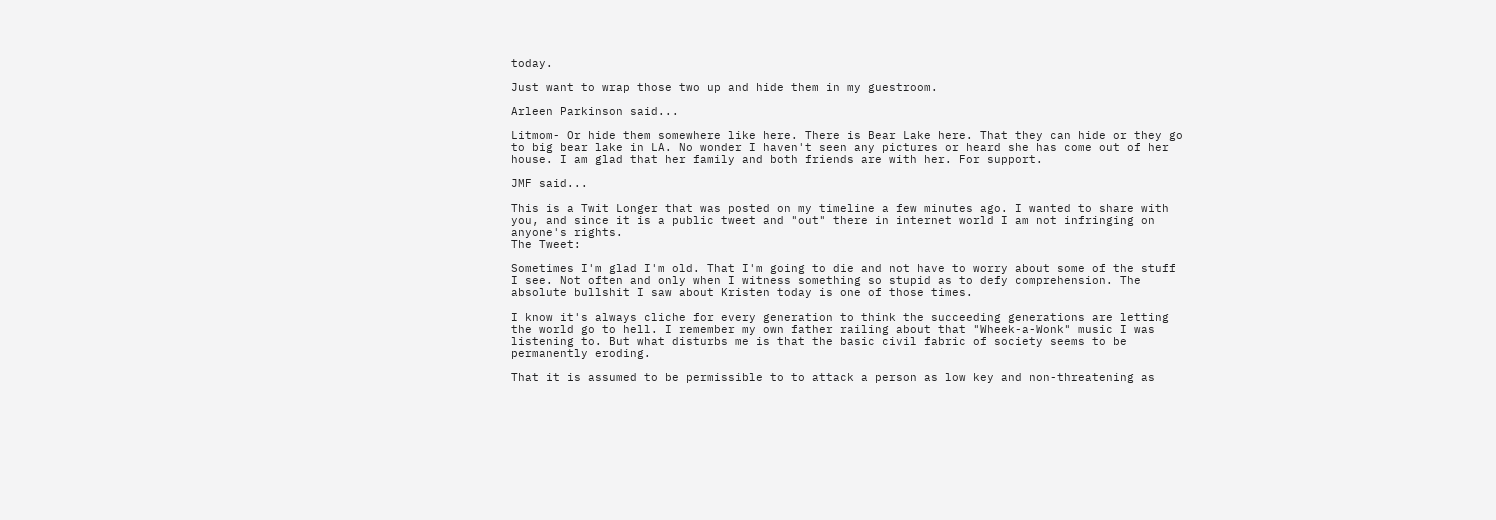today.

Just want to wrap those two up and hide them in my guestroom.

Arleen Parkinson said...

Litmom- Or hide them somewhere like here. There is Bear Lake here. That they can hide or they go to big bear lake in LA. No wonder I haven't seen any pictures or heard she has come out of her house. I am glad that her family and both friends are with her. For support.

JMF said...

This is a Twit Longer that was posted on my timeline a few minutes ago. I wanted to share with you, and since it is a public tweet and "out" there in internet world I am not infringing on anyone's rights.
The Tweet:

Sometimes I'm glad I'm old. That I'm going to die and not have to worry about some of the stuff I see. Not often and only when I witness something so stupid as to defy comprehension. The absolute bullshit I saw about Kristen today is one of those times.

I know it's always cliche for every generation to think the succeeding generations are letting the world go to hell. I remember my own father railing about that "Wheek-a-Wonk" music I was listening to. But what disturbs me is that the basic civil fabric of society seems to be permanently eroding.

That it is assumed to be permissible to to attack a person as low key and non-threatening as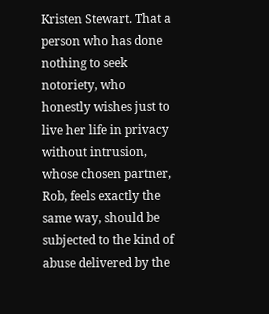Kristen Stewart. That a person who has done nothing to seek notoriety, who honestly wishes just to live her life in privacy without intrusion, whose chosen partner, Rob, feels exactly the same way, should be subjected to the kind of abuse delivered by the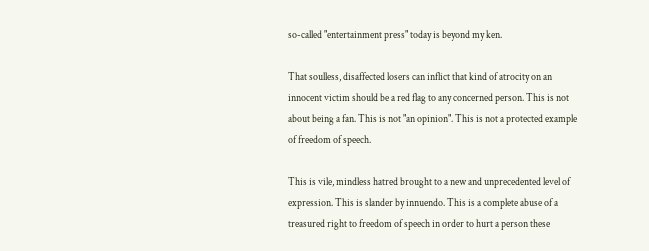so-called "entertainment press" today is beyond my ken.

That soulless, disaffected losers can inflict that kind of atrocity on an innocent victim should be a red flag to any concerned person. This is not about being a fan. This is not "an opinion". This is not a protected example of freedom of speech.

This is vile, mindless hatred brought to a new and unprecedented level of expression. This is slander by innuendo. This is a complete abuse of a treasured right to freedom of speech in order to hurt a person these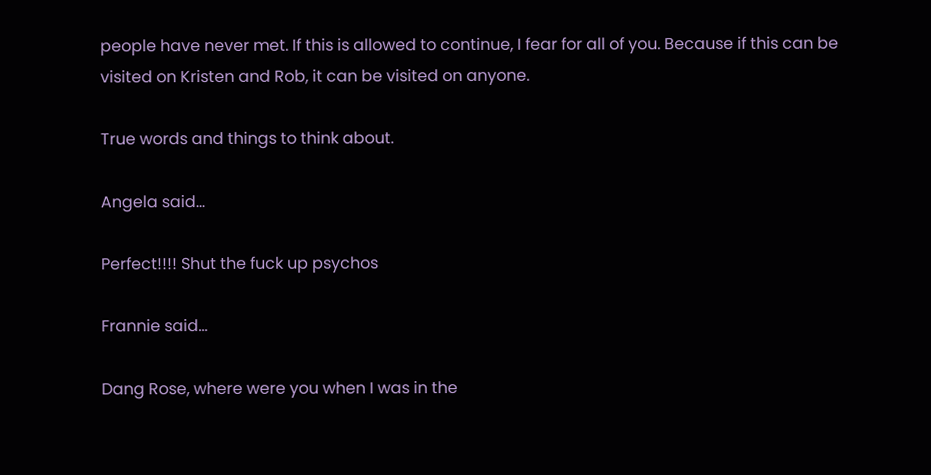people have never met. If this is allowed to continue, I fear for all of you. Because if this can be visited on Kristen and Rob, it can be visited on anyone.

True words and things to think about.

Angela said...

Perfect!!!! Shut the fuck up psychos

Frannie said...

Dang Rose, where were you when I was in the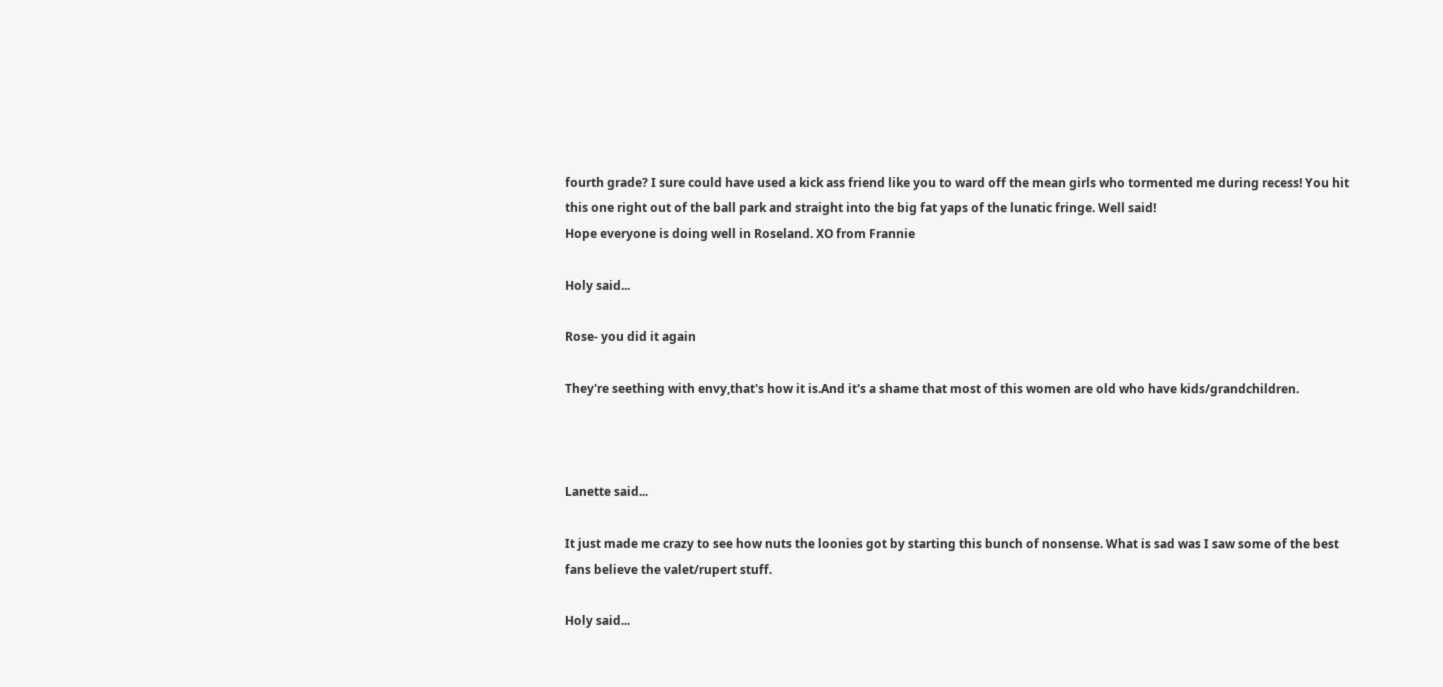fourth grade? I sure could have used a kick ass friend like you to ward off the mean girls who tormented me during recess! You hit this one right out of the ball park and straight into the big fat yaps of the lunatic fringe. Well said!
Hope everyone is doing well in Roseland. XO from Frannie

Holy said...

Rose- you did it again

They're seething with envy,that's how it is.And it's a shame that most of this women are old who have kids/grandchildren.



Lanette said...

It just made me crazy to see how nuts the loonies got by starting this bunch of nonsense. What is sad was I saw some of the best fans believe the valet/rupert stuff.

Holy said...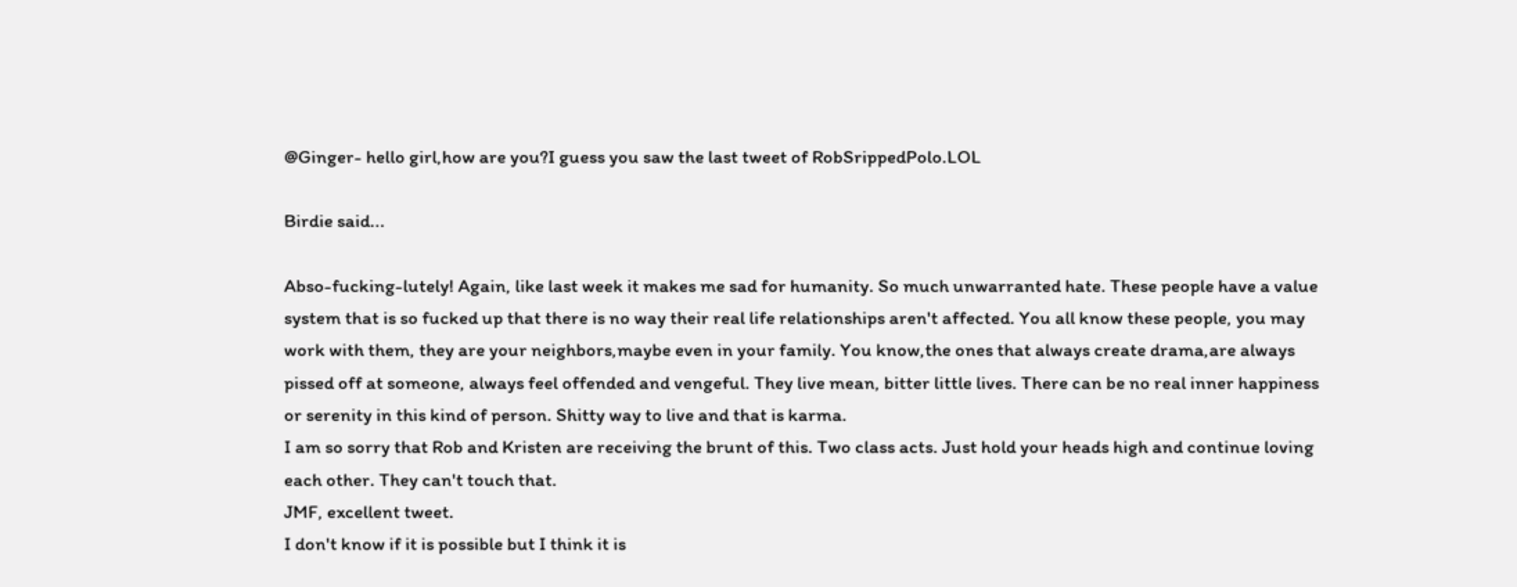@Ginger- hello girl,how are you?I guess you saw the last tweet of RobSrippedPolo.LOL

Birdie said...

Abso-fucking-lutely! Again, like last week it makes me sad for humanity. So much unwarranted hate. These people have a value system that is so fucked up that there is no way their real life relationships aren't affected. You all know these people, you may work with them, they are your neighbors,maybe even in your family. You know,the ones that always create drama,are always pissed off at someone, always feel offended and vengeful. They live mean, bitter little lives. There can be no real inner happiness or serenity in this kind of person. Shitty way to live and that is karma.
I am so sorry that Rob and Kristen are receiving the brunt of this. Two class acts. Just hold your heads high and continue loving each other. They can't touch that.
JMF, excellent tweet.
I don't know if it is possible but I think it is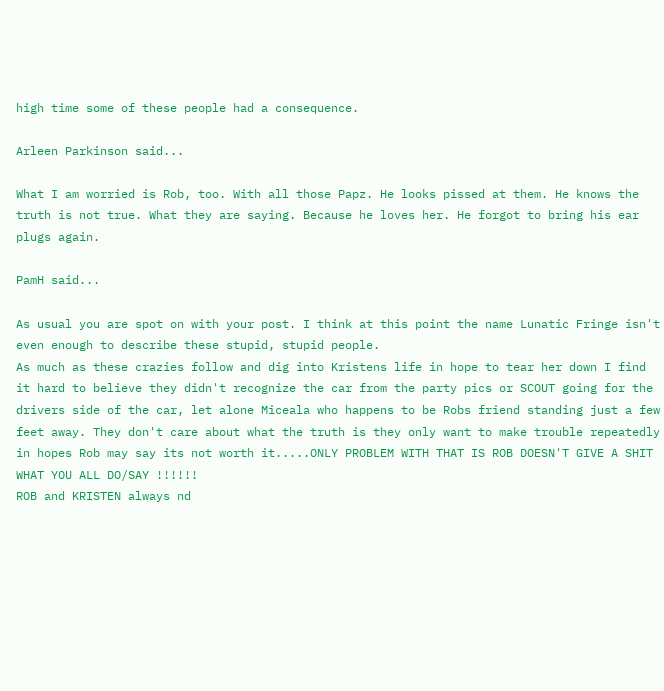high time some of these people had a consequence.

Arleen Parkinson said...

What I am worried is Rob, too. With all those Papz. He looks pissed at them. He knows the truth is not true. What they are saying. Because he loves her. He forgot to bring his ear plugs again.

PamH said...

As usual you are spot on with your post. I think at this point the name Lunatic Fringe isn't even enough to describe these stupid, stupid people.
As much as these crazies follow and dig into Kristens life in hope to tear her down I find it hard to believe they didn't recognize the car from the party pics or SCOUT going for the drivers side of the car, let alone Miceala who happens to be Robs friend standing just a few feet away. They don't care about what the truth is they only want to make trouble repeatedly in hopes Rob may say its not worth it.....ONLY PROBLEM WITH THAT IS ROB DOESN'T GIVE A SHIT WHAT YOU ALL DO/SAY !!!!!!
ROB and KRISTEN always nd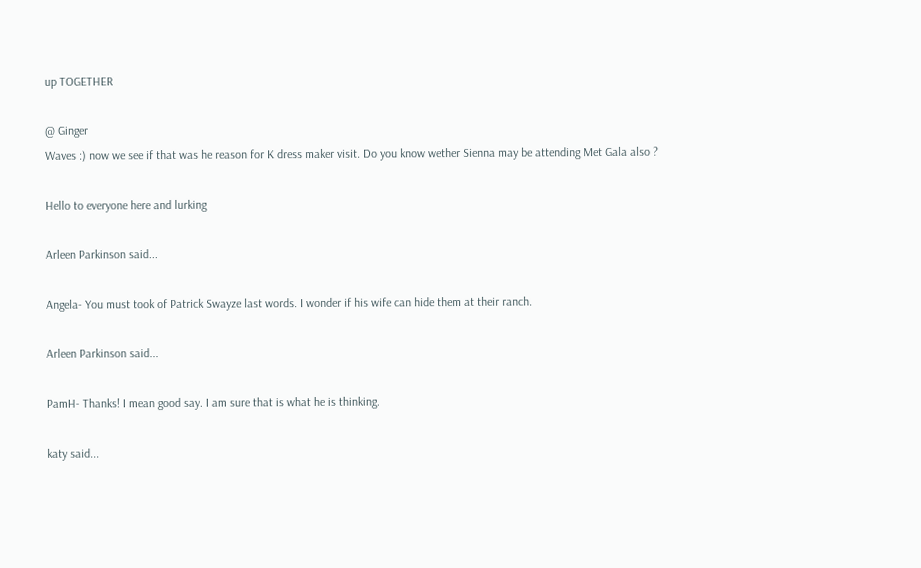up TOGETHER

@ Ginger
Waves :) now we see if that was he reason for K dress maker visit. Do you know wether Sienna may be attending Met Gala also ?

Hello to everyone here and lurking

Arleen Parkinson said...

Angela- You must took of Patrick Swayze last words. I wonder if his wife can hide them at their ranch.

Arleen Parkinson said...

PamH- Thanks! I mean good say. I am sure that is what he is thinking.

katy said...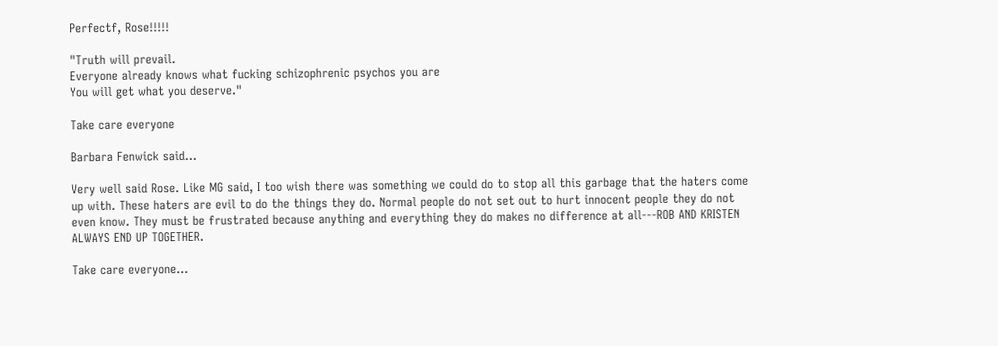Perfectf, Rose!!!!!

"Truth will prevail.
Everyone already knows what fucking schizophrenic psychos you are
You will get what you deserve."

Take care everyone

Barbara Fenwick said...

Very well said Rose. Like MG said, I too wish there was something we could do to stop all this garbage that the haters come up with. These haters are evil to do the things they do. Normal people do not set out to hurt innocent people they do not even know. They must be frustrated because anything and everything they do makes no difference at all---ROB AND KRISTEN ALWAYS END UP TOGETHER.

Take care everyone...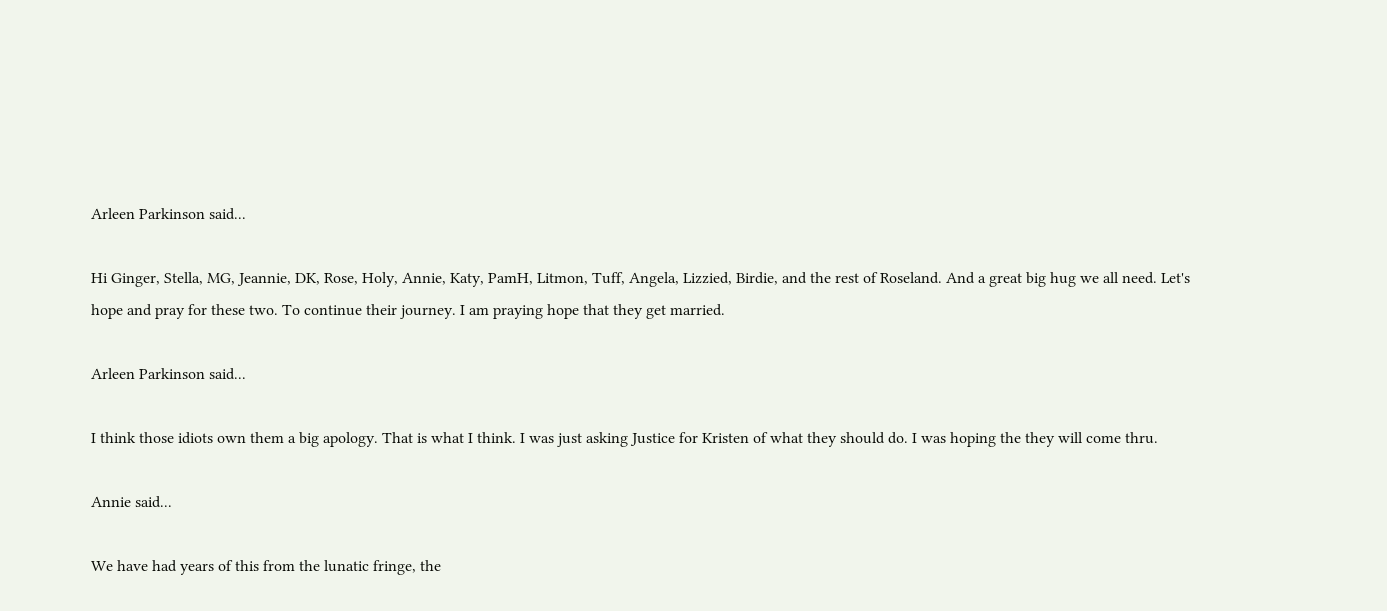Arleen Parkinson said...

Hi Ginger, Stella, MG, Jeannie, DK, Rose, Holy, Annie, Katy, PamH, Litmon, Tuff, Angela, Lizzied, Birdie, and the rest of Roseland. And a great big hug we all need. Let's hope and pray for these two. To continue their journey. I am praying hope that they get married.

Arleen Parkinson said...

I think those idiots own them a big apology. That is what I think. I was just asking Justice for Kristen of what they should do. I was hoping the they will come thru.

Annie said...

We have had years of this from the lunatic fringe, the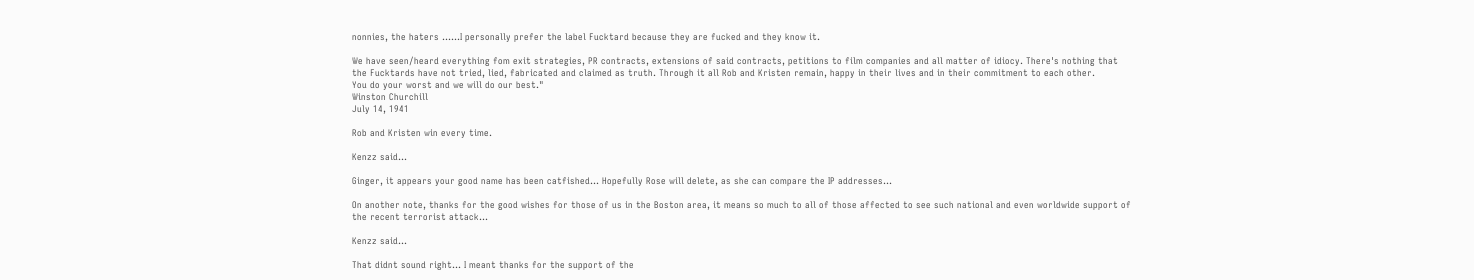nonnies, the haters ......I personally prefer the label Fucktard because they are fucked and they know it.

We have seen/heard everything fom exit strategies, PR contracts, extensions of said contracts, petitions to film companies and all matter of idiocy. There's nothing that the Fucktards have not tried, lied, fabricated and claimed as truth. Through it all Rob and Kristen remain, happy in their lives and in their commitment to each other.
You do your worst and we will do our best."
Winston Churchill
July 14, 1941

Rob and Kristen win every time.

Kenzz said...

Ginger, it appears your good name has been catfished... Hopefully Rose will delete, as she can compare the IP addresses...

On another note, thanks for the good wishes for those of us in the Boston area, it means so much to all of those affected to see such national and even worldwide support of the recent terrorist attack...

Kenzz said...

That didnt sound right... I meant thanks for the support of the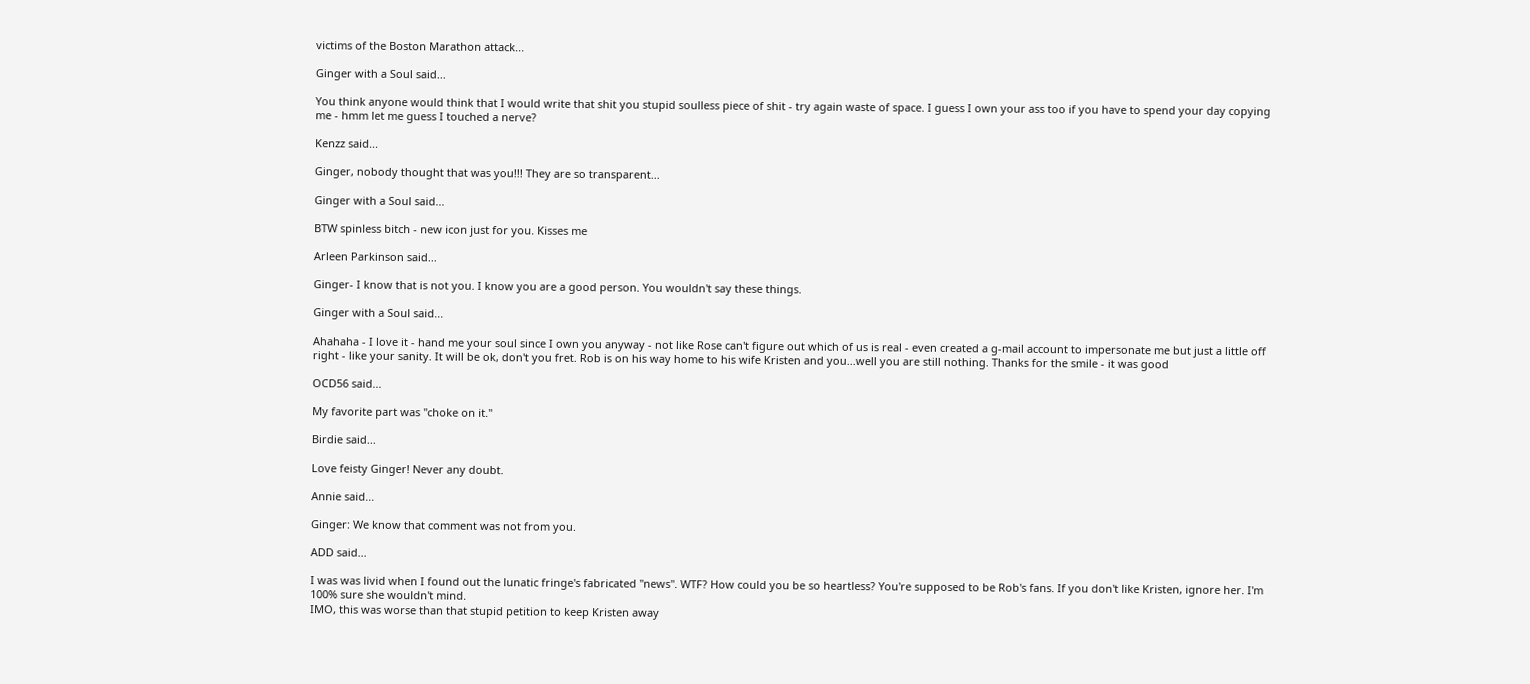victims of the Boston Marathon attack...

Ginger with a Soul said...

You think anyone would think that I would write that shit you stupid soulless piece of shit - try again waste of space. I guess I own your ass too if you have to spend your day copying me - hmm let me guess I touched a nerve?

Kenzz said...

Ginger, nobody thought that was you!!! They are so transparent...

Ginger with a Soul said...

BTW spinless bitch - new icon just for you. Kisses me

Arleen Parkinson said...

Ginger- I know that is not you. I know you are a good person. You wouldn't say these things.

Ginger with a Soul said...

Ahahaha - I love it - hand me your soul since I own you anyway - not like Rose can't figure out which of us is real - even created a g-mail account to impersonate me but just a little off right - like your sanity. It will be ok, don't you fret. Rob is on his way home to his wife Kristen and you...well you are still nothing. Thanks for the smile - it was good

OCD56 said...

My favorite part was "choke on it."

Birdie said...

Love feisty Ginger! Never any doubt.

Annie said...

Ginger: We know that comment was not from you.

ADD said...

I was was livid when I found out the lunatic fringe's fabricated "news". WTF? How could you be so heartless? You're supposed to be Rob's fans. If you don't like Kristen, ignore her. I'm 100% sure she wouldn't mind.
IMO, this was worse than that stupid petition to keep Kristen away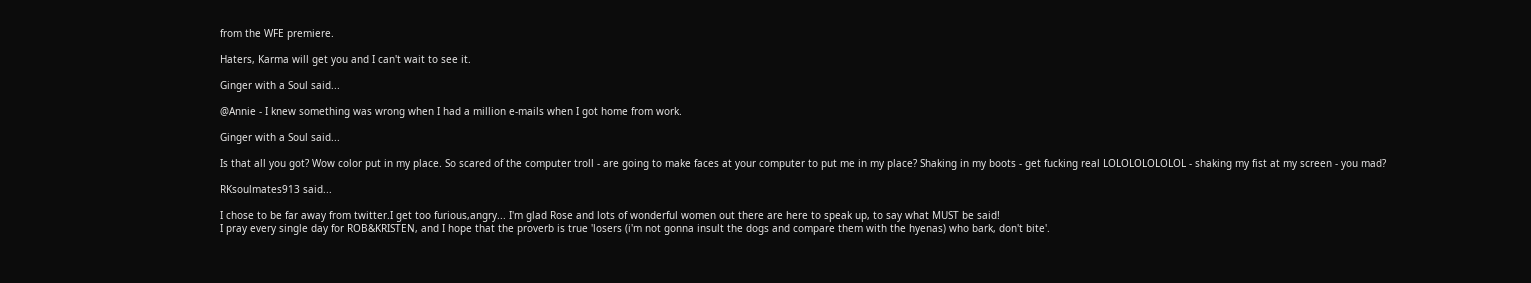from the WFE premiere.

Haters, Karma will get you and I can't wait to see it.

Ginger with a Soul said...

@Annie - I knew something was wrong when I had a million e-mails when I got home from work.

Ginger with a Soul said...

Is that all you got? Wow color put in my place. So scared of the computer troll - are going to make faces at your computer to put me in my place? Shaking in my boots - get fucking real LOLOLOLOLOLOL - shaking my fist at my screen - you mad?

RKsoulmates913 said...

I chose to be far away from twitter.I get too furious,angry... I'm glad Rose and lots of wonderful women out there are here to speak up, to say what MUST be said!
I pray every single day for ROB&KRISTEN, and I hope that the proverb is true 'losers (i'm not gonna insult the dogs and compare them with the hyenas) who bark, don't bite'.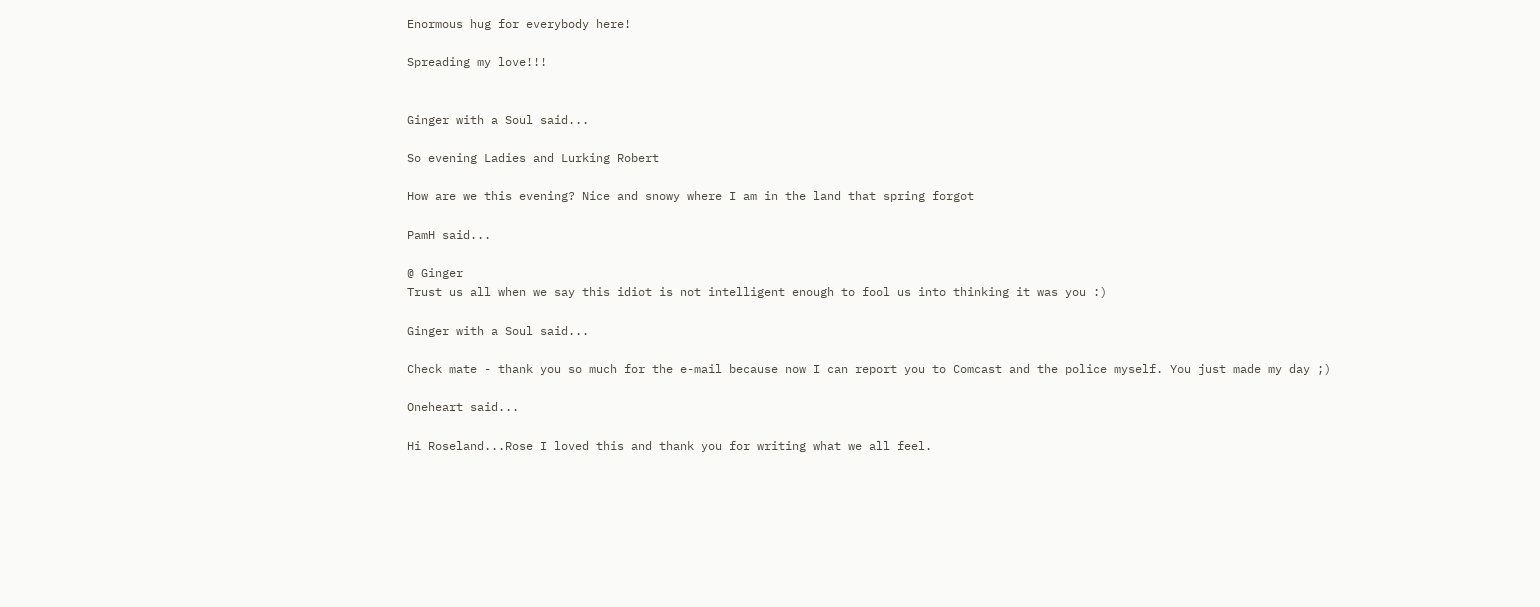Enormous hug for everybody here!

Spreading my love!!!


Ginger with a Soul said...

So evening Ladies and Lurking Robert

How are we this evening? Nice and snowy where I am in the land that spring forgot

PamH said...

@ Ginger
Trust us all when we say this idiot is not intelligent enough to fool us into thinking it was you :)

Ginger with a Soul said...

Check mate - thank you so much for the e-mail because now I can report you to Comcast and the police myself. You just made my day ;)

Oneheart said...

Hi Roseland...Rose I loved this and thank you for writing what we all feel.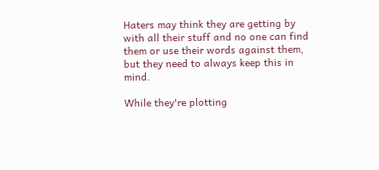Haters may think they are getting by with all their stuff and no one can find them or use their words against them, but they need to always keep this in mind.

While they're plotting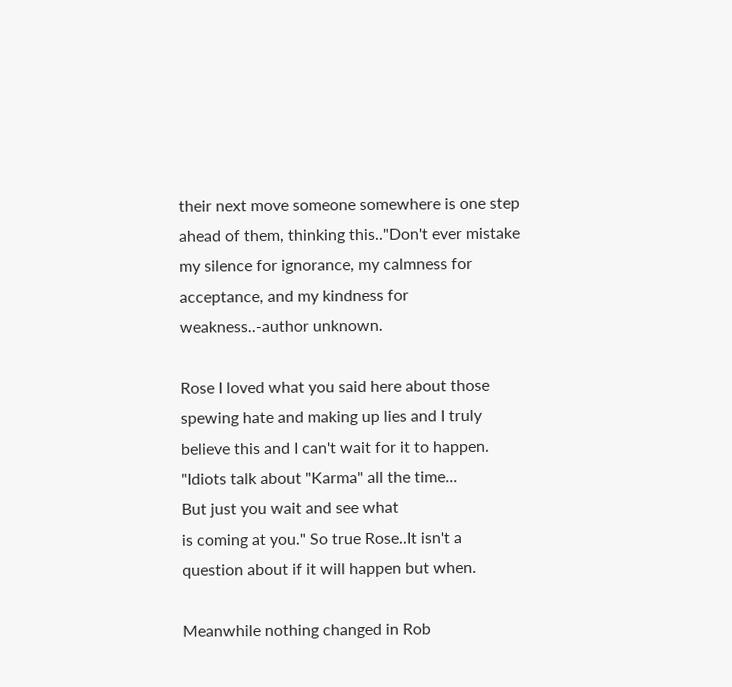their next move someone somewhere is one step ahead of them, thinking this.."Don't ever mistake my silence for ignorance, my calmness for acceptance, and my kindness for weakness..-author unknown.

Rose I loved what you said here about those spewing hate and making up lies and I truly believe this and I can't wait for it to happen. "Idiots talk about "Karma" all the time...
But just you wait and see what
is coming at you." So true Rose..It isn't a question about if it will happen but when.

Meanwhile nothing changed in Rob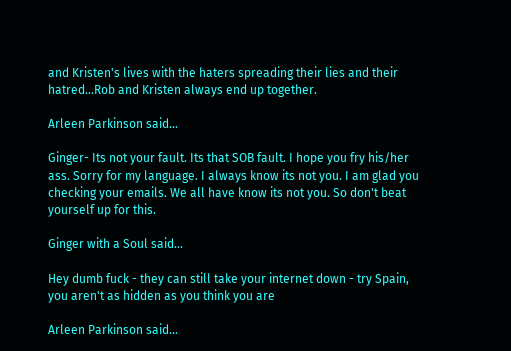and Kristen's lives with the haters spreading their lies and their hatred...Rob and Kristen always end up together.

Arleen Parkinson said...

Ginger- Its not your fault. Its that SOB fault. I hope you fry his/her ass. Sorry for my language. I always know its not you. I am glad you checking your emails. We all have know its not you. So don't beat yourself up for this.

Ginger with a Soul said...

Hey dumb fuck - they can still take your internet down - try Spain, you aren't as hidden as you think you are

Arleen Parkinson said...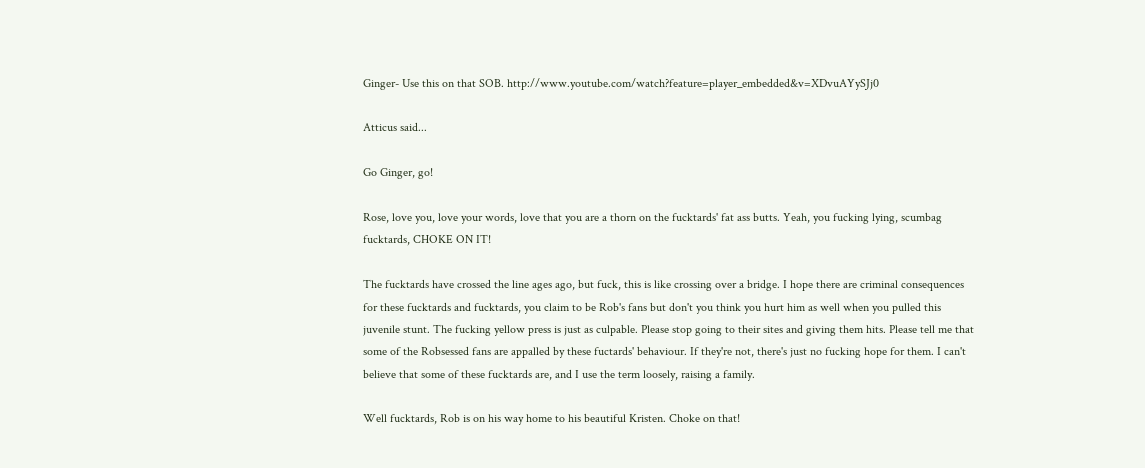Ginger- Use this on that SOB. http://www.youtube.com/watch?feature=player_embedded&v=XDvuAYySJj0

Atticus said...

Go Ginger, go!

Rose, love you, love your words, love that you are a thorn on the fucktards' fat ass butts. Yeah, you fucking lying, scumbag fucktards, CHOKE ON IT!

The fucktards have crossed the line ages ago, but fuck, this is like crossing over a bridge. I hope there are criminal consequences for these fucktards and fucktards, you claim to be Rob's fans but don't you think you hurt him as well when you pulled this juvenile stunt. The fucking yellow press is just as culpable. Please stop going to their sites and giving them hits. Please tell me that some of the Robsessed fans are appalled by these fuctards' behaviour. If they're not, there's just no fucking hope for them. I can't believe that some of these fucktards are, and I use the term loosely, raising a family.

Well fucktards, Rob is on his way home to his beautiful Kristen. Choke on that!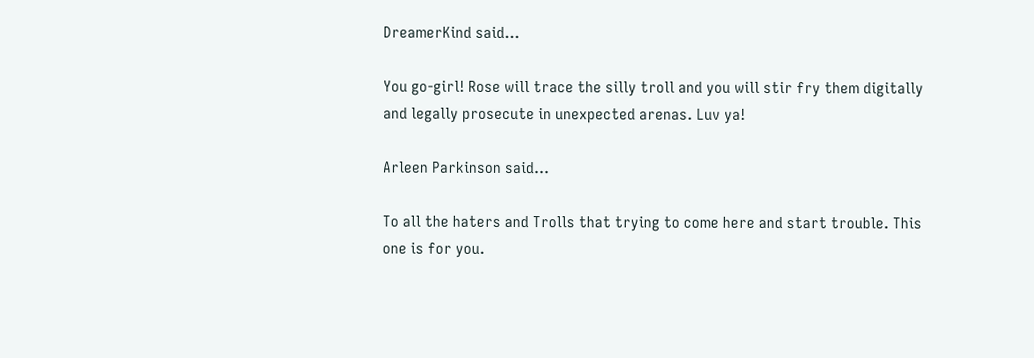DreamerKind said...

You go-girl! Rose will trace the silly troll and you will stir fry them digitally and legally prosecute in unexpected arenas. Luv ya!

Arleen Parkinson said...

To all the haters and Trolls that trying to come here and start trouble. This one is for you.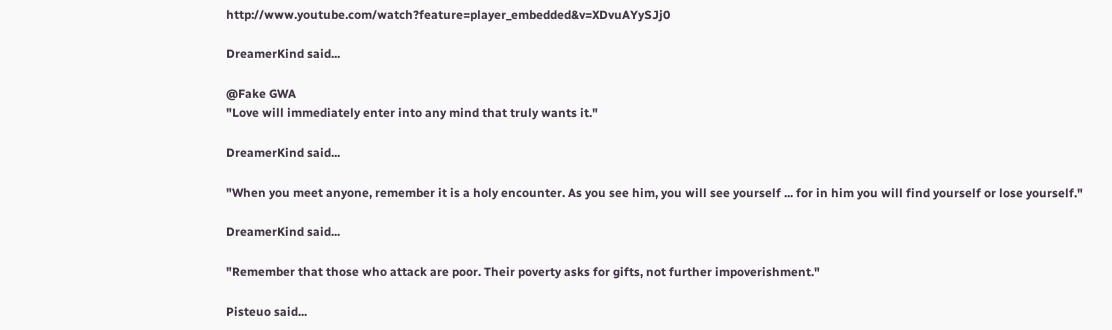http://www.youtube.com/watch?feature=player_embedded&v=XDvuAYySJj0

DreamerKind said...

@Fake GWA
"Love will immediately enter into any mind that truly wants it."

DreamerKind said...

"When you meet anyone, remember it is a holy encounter. As you see him, you will see yourself ... for in him you will find yourself or lose yourself."

DreamerKind said...

"Remember that those who attack are poor. Their poverty asks for gifts, not further impoverishment."

Pisteuo said...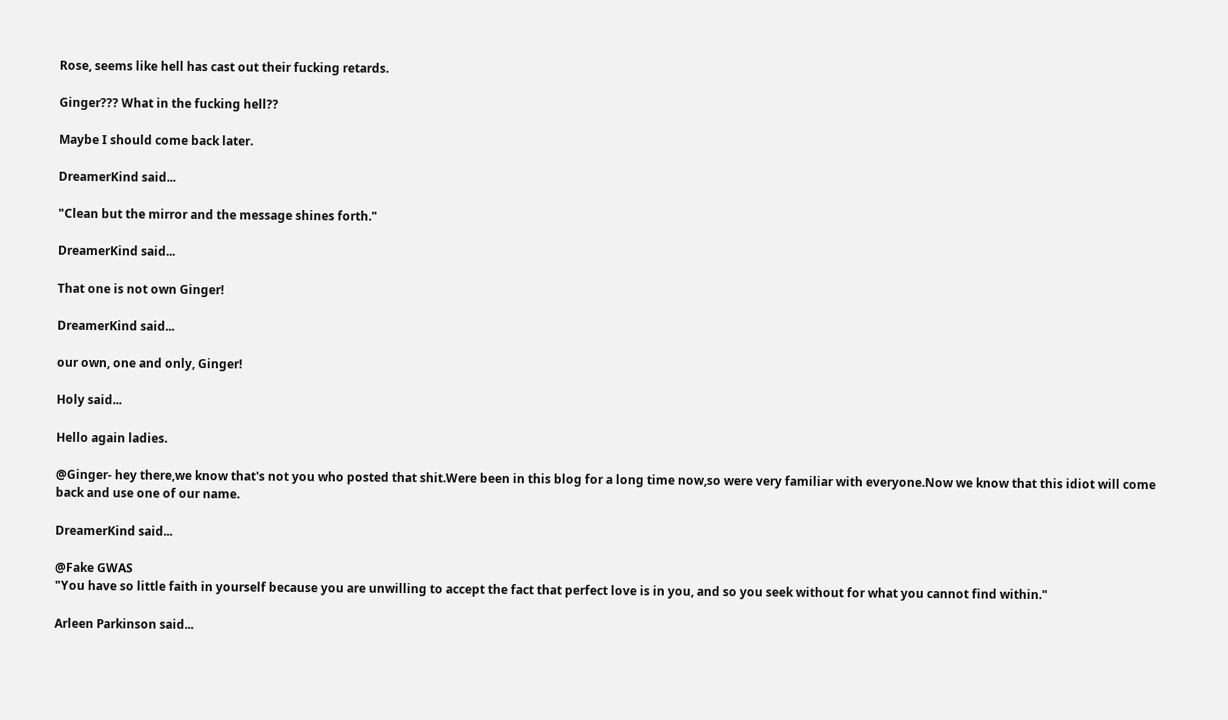Rose, seems like hell has cast out their fucking retards.

Ginger??? What in the fucking hell??

Maybe I should come back later.

DreamerKind said...

"Clean but the mirror and the message shines forth."

DreamerKind said...

That one is not own Ginger!

DreamerKind said...

our own, one and only, Ginger!

Holy said...

Hello again ladies.

@Ginger- hey there,we know that's not you who posted that shit.Were been in this blog for a long time now,so were very familiar with everyone.Now we know that this idiot will come back and use one of our name.

DreamerKind said...

@Fake GWAS
"You have so little faith in yourself because you are unwilling to accept the fact that perfect love is in you, and so you seek without for what you cannot find within."

Arleen Parkinson said...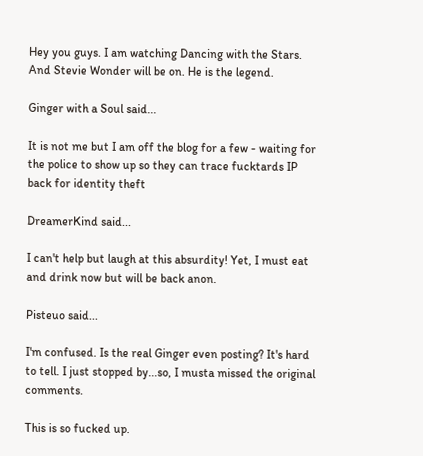Hey you guys. I am watching Dancing with the Stars. And Stevie Wonder will be on. He is the legend.

Ginger with a Soul said...

It is not me but I am off the blog for a few - waiting for the police to show up so they can trace fucktards IP back for identity theft

DreamerKind said...

I can't help but laugh at this absurdity! Yet, I must eat and drink now but will be back anon.

Pisteuo said...

I'm confused. Is the real Ginger even posting? It's hard to tell. I just stopped by...so, I musta missed the original comments.

This is so fucked up.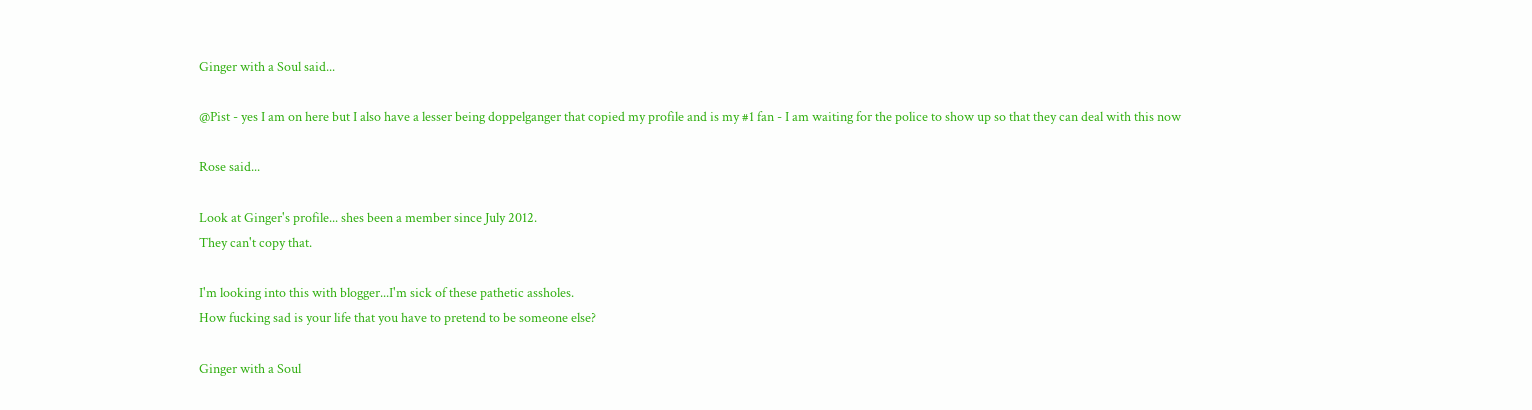Ginger with a Soul said...

@Pist - yes I am on here but I also have a lesser being doppelganger that copied my profile and is my #1 fan - I am waiting for the police to show up so that they can deal with this now

Rose said...

Look at Ginger's profile... shes been a member since July 2012.
They can't copy that.

I'm looking into this with blogger...I'm sick of these pathetic assholes.
How fucking sad is your life that you have to pretend to be someone else?

Ginger with a Soul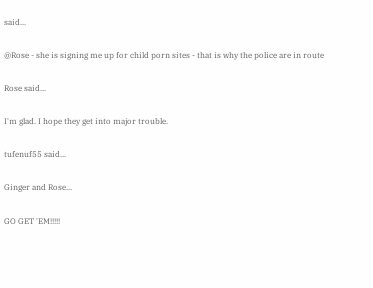said...

@Rose - she is signing me up for child porn sites - that is why the police are in route

Rose said...

I'm glad. I hope they get into major trouble.

tufenuf55 said...

Ginger and Rose...

GO GET 'EM!!!!!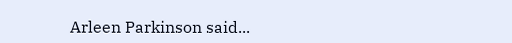Arleen Parkinson said...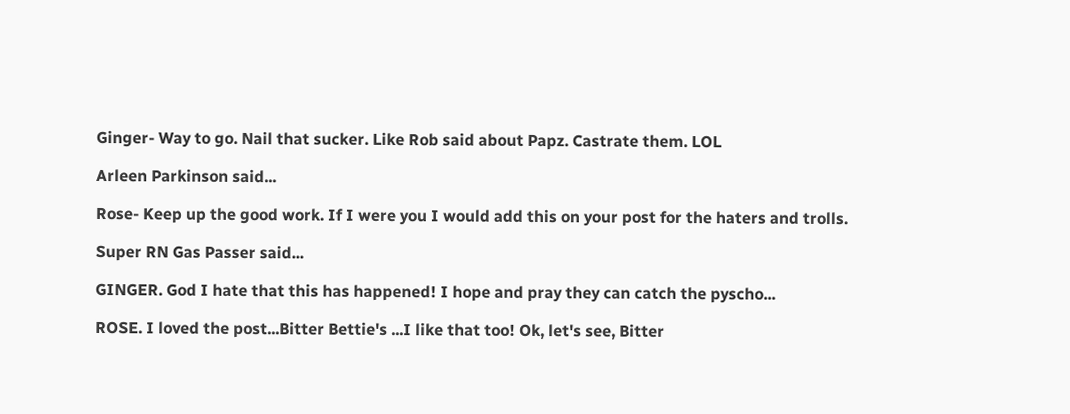Ginger- Way to go. Nail that sucker. Like Rob said about Papz. Castrate them. LOL

Arleen Parkinson said...

Rose- Keep up the good work. If I were you I would add this on your post for the haters and trolls.

Super RN Gas Passer said...

GINGER. God I hate that this has happened! I hope and pray they can catch the pyscho...

ROSE. I loved the post...Bitter Bettie's ...I like that too! Ok, let's see, Bitter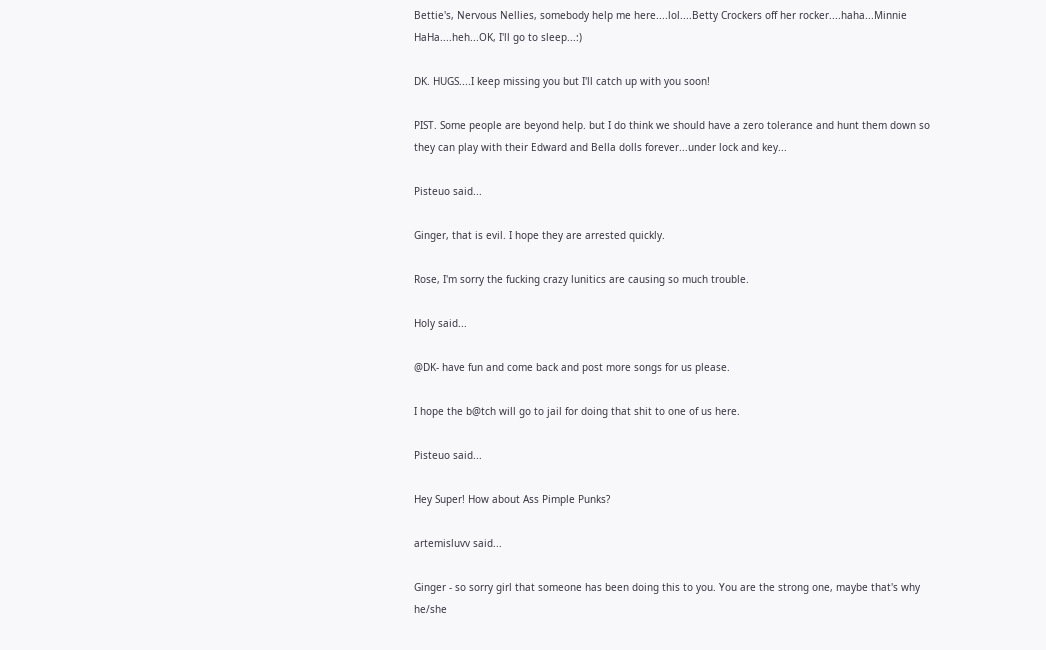Bettie's, Nervous Nellies, somebody help me here....lol....Betty Crockers off her rocker....haha...Minnie HaHa....heh...OK, I'll go to sleep...:)

DK. HUGS....I keep missing you but I'll catch up with you soon!

PIST. Some people are beyond help. but I do think we should have a zero tolerance and hunt them down so they can play with their Edward and Bella dolls forever...under lock and key...

Pisteuo said...

Ginger, that is evil. I hope they are arrested quickly.

Rose, I'm sorry the fucking crazy lunitics are causing so much trouble.

Holy said...

@DK- have fun and come back and post more songs for us please.

I hope the b@tch will go to jail for doing that shit to one of us here.

Pisteuo said...

Hey Super! How about Ass Pimple Punks?

artemisluvv said...

Ginger - so sorry girl that someone has been doing this to you. You are the strong one, maybe that's why he/she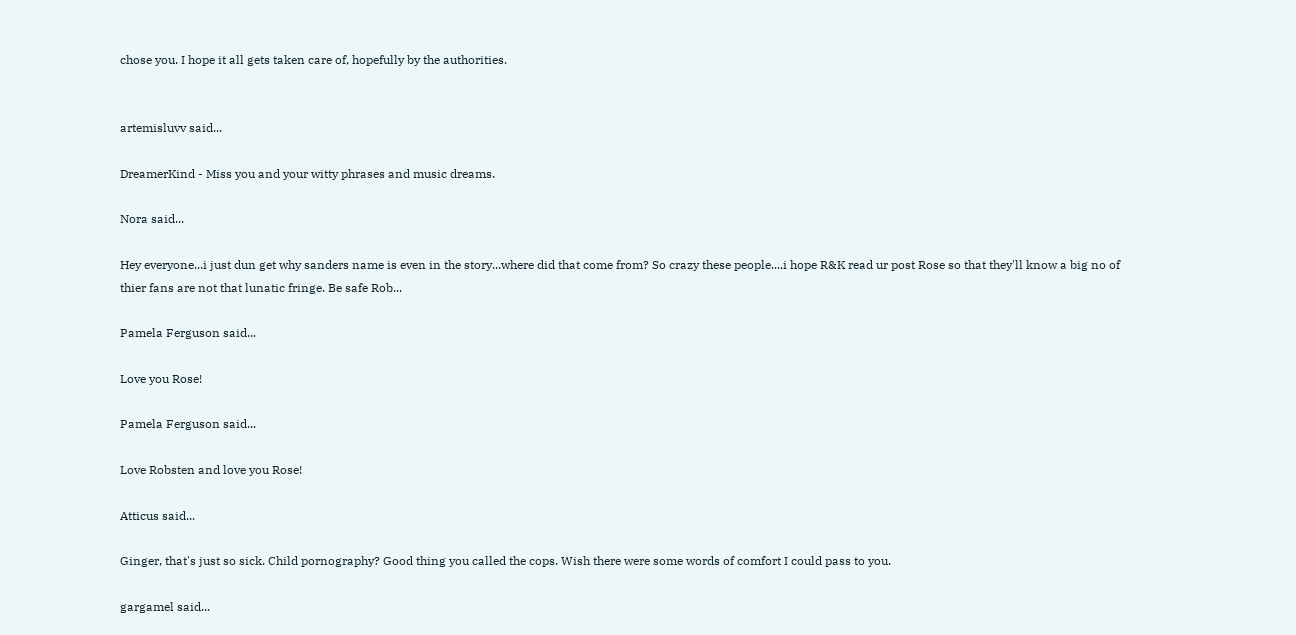chose you. I hope it all gets taken care of, hopefully by the authorities.


artemisluvv said...

DreamerKind - Miss you and your witty phrases and music dreams.

Nora said...

Hey everyone...i just dun get why sanders name is even in the story...where did that come from? So crazy these people....i hope R&K read ur post Rose so that they'll know a big no of thier fans are not that lunatic fringe. Be safe Rob...

Pamela Ferguson said...

Love you Rose!

Pamela Ferguson said...

Love Robsten and love you Rose!

Atticus said...

Ginger, that's just so sick. Child pornography? Good thing you called the cops. Wish there were some words of comfort I could pass to you.

gargamel said...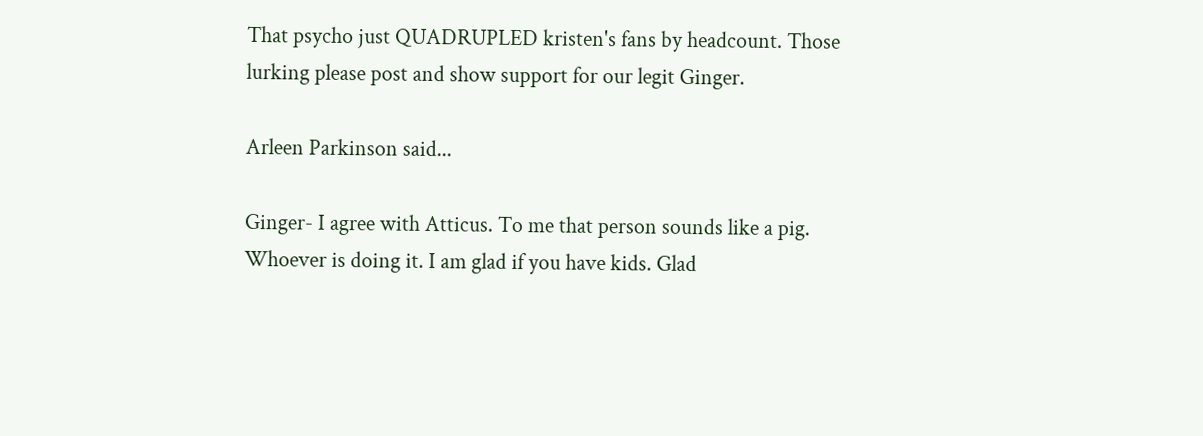That psycho just QUADRUPLED kristen's fans by headcount. Those lurking please post and show support for our legit Ginger.

Arleen Parkinson said...

Ginger- I agree with Atticus. To me that person sounds like a pig. Whoever is doing it. I am glad if you have kids. Glad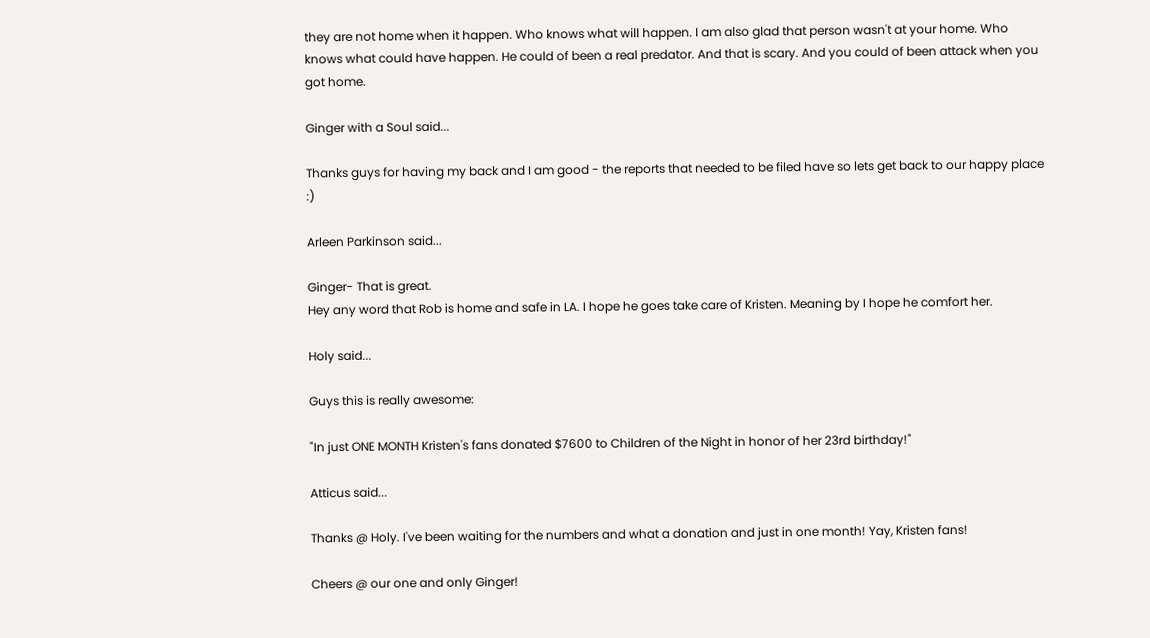they are not home when it happen. Who knows what will happen. I am also glad that person wasn't at your home. Who knows what could have happen. He could of been a real predator. And that is scary. And you could of been attack when you got home.

Ginger with a Soul said...

Thanks guys for having my back and I am good - the reports that needed to be filed have so lets get back to our happy place :)

Arleen Parkinson said...

Ginger- That is great.
Hey any word that Rob is home and safe in LA. I hope he goes take care of Kristen. Meaning by I hope he comfort her.

Holy said...

Guys this is really awesome:

"In just ONE MONTH Kristen's fans donated $7600 to Children of the Night in honor of her 23rd birthday!"

Atticus said...

Thanks @ Holy. I've been waiting for the numbers and what a donation and just in one month! Yay, Kristen fans!

Cheers @ our one and only Ginger!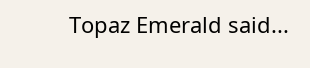Topaz Emerald said...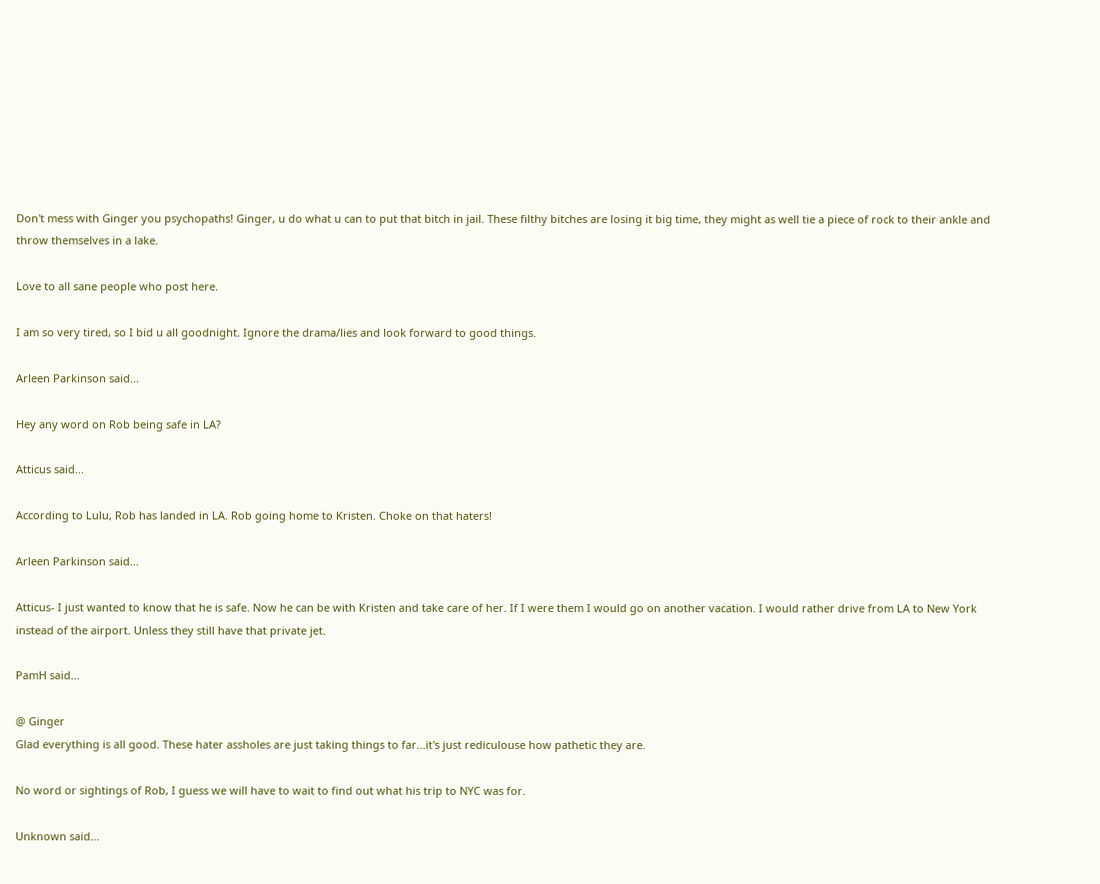Don't mess with Ginger you psychopaths! Ginger, u do what u can to put that bitch in jail. These filthy bitches are losing it big time, they might as well tie a piece of rock to their ankle and throw themselves in a lake.

Love to all sane people who post here.

I am so very tired, so I bid u all goodnight. Ignore the drama/lies and look forward to good things.

Arleen Parkinson said...

Hey any word on Rob being safe in LA?

Atticus said...

According to Lulu, Rob has landed in LA. Rob going home to Kristen. Choke on that haters!

Arleen Parkinson said...

Atticus- I just wanted to know that he is safe. Now he can be with Kristen and take care of her. If I were them I would go on another vacation. I would rather drive from LA to New York instead of the airport. Unless they still have that private jet.

PamH said...

@ Ginger
Glad everything is all good. These hater assholes are just taking things to far...it's just rediculouse how pathetic they are.

No word or sightings of Rob, I guess we will have to wait to find out what his trip to NYC was for.

Unknown said...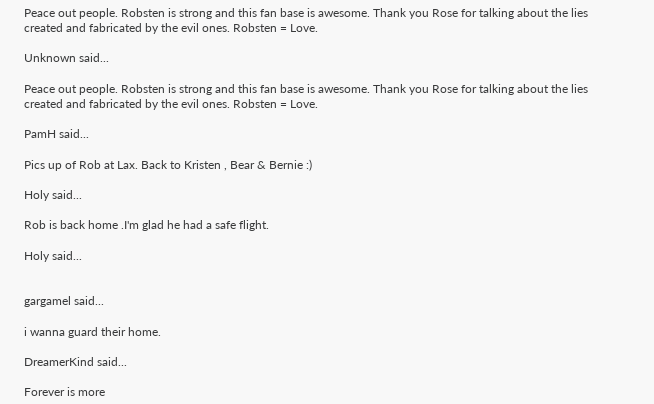Peace out people. Robsten is strong and this fan base is awesome. Thank you Rose for talking about the lies created and fabricated by the evil ones. Robsten = Love.

Unknown said...

Peace out people. Robsten is strong and this fan base is awesome. Thank you Rose for talking about the lies created and fabricated by the evil ones. Robsten = Love.

PamH said...

Pics up of Rob at Lax. Back to Kristen , Bear & Bernie :)

Holy said...

Rob is back home .I'm glad he had a safe flight.

Holy said...


gargamel said...

i wanna guard their home.

DreamerKind said...

Forever is more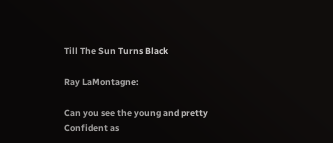Till The Sun Turns Black

Ray LaMontagne:

Can you see the young and pretty
Confident as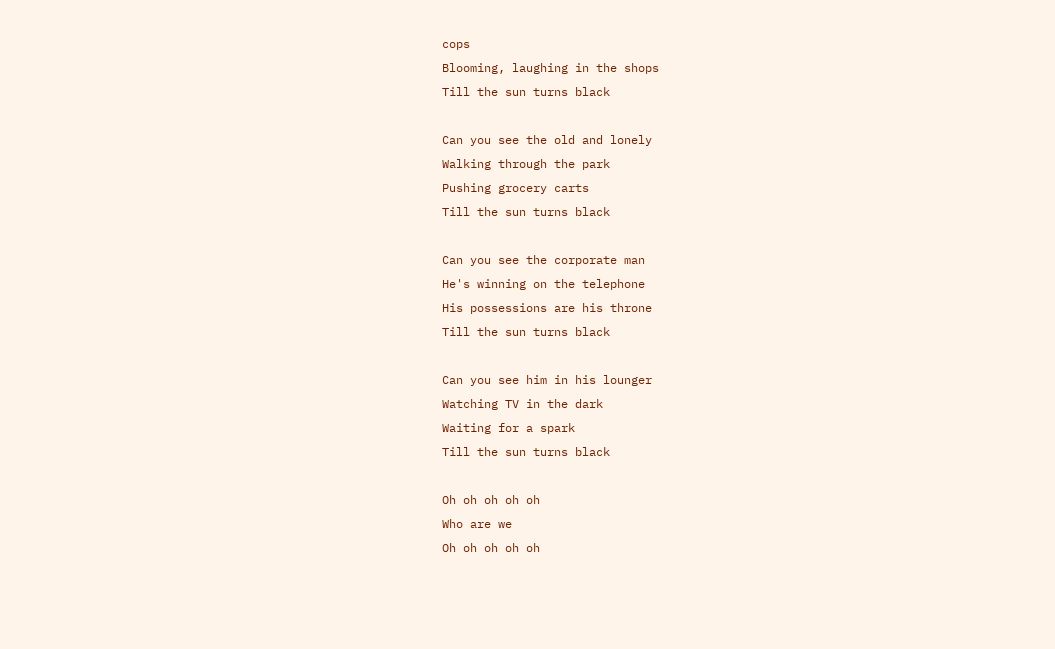cops
Blooming, laughing in the shops
Till the sun turns black

Can you see the old and lonely
Walking through the park
Pushing grocery carts
Till the sun turns black

Can you see the corporate man
He's winning on the telephone
His possessions are his throne
Till the sun turns black

Can you see him in his lounger
Watching TV in the dark
Waiting for a spark
Till the sun turns black

Oh oh oh oh oh
Who are we
Oh oh oh oh oh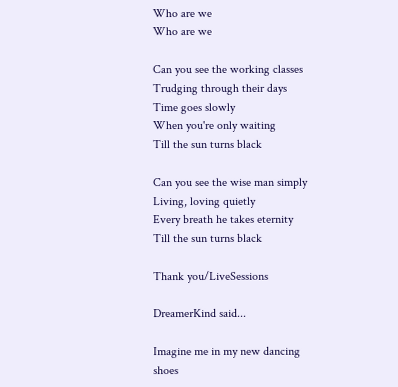Who are we
Who are we

Can you see the working classes
Trudging through their days
Time goes slowly
When you're only waiting
Till the sun turns black

Can you see the wise man simply
Living, loving quietly
Every breath he takes eternity
Till the sun turns black

Thank you/LiveSessions

DreamerKind said...

Imagine me in my new dancing shoes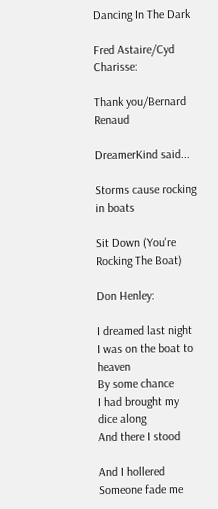Dancing In The Dark

Fred Astaire/Cyd Charisse:

Thank you/Bernard Renaud

DreamerKind said...

Storms cause rocking in boats

Sit Down (You're Rocking The Boat)

Don Henley:

I dreamed last night
I was on the boat to heaven
By some chance
I had brought my dice along
And there I stood

And I hollered
Someone fade me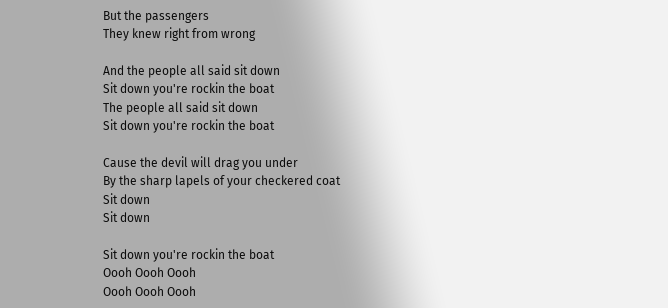But the passengers
They knew right from wrong

And the people all said sit down
Sit down you're rockin the boat
The people all said sit down
Sit down you're rockin the boat

Cause the devil will drag you under
By the sharp lapels of your checkered coat
Sit down
Sit down

Sit down you're rockin the boat
Oooh Oooh Oooh
Oooh Oooh Oooh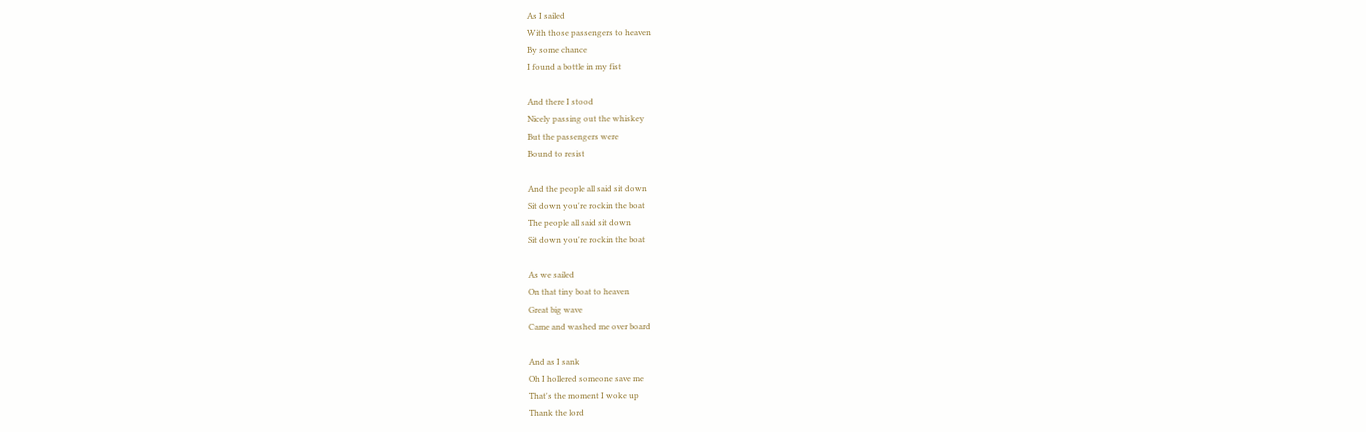As I sailed
With those passengers to heaven
By some chance
I found a bottle in my fist

And there I stood
Nicely passing out the whiskey
But the passengers were
Bound to resist

And the people all said sit down
Sit down you're rockin the boat
The people all said sit down
Sit down you're rockin the boat

As we sailed
On that tiny boat to heaven
Great big wave
Came and washed me over board

And as I sank
Oh I hollered someone save me
That's the moment I woke up
Thank the lord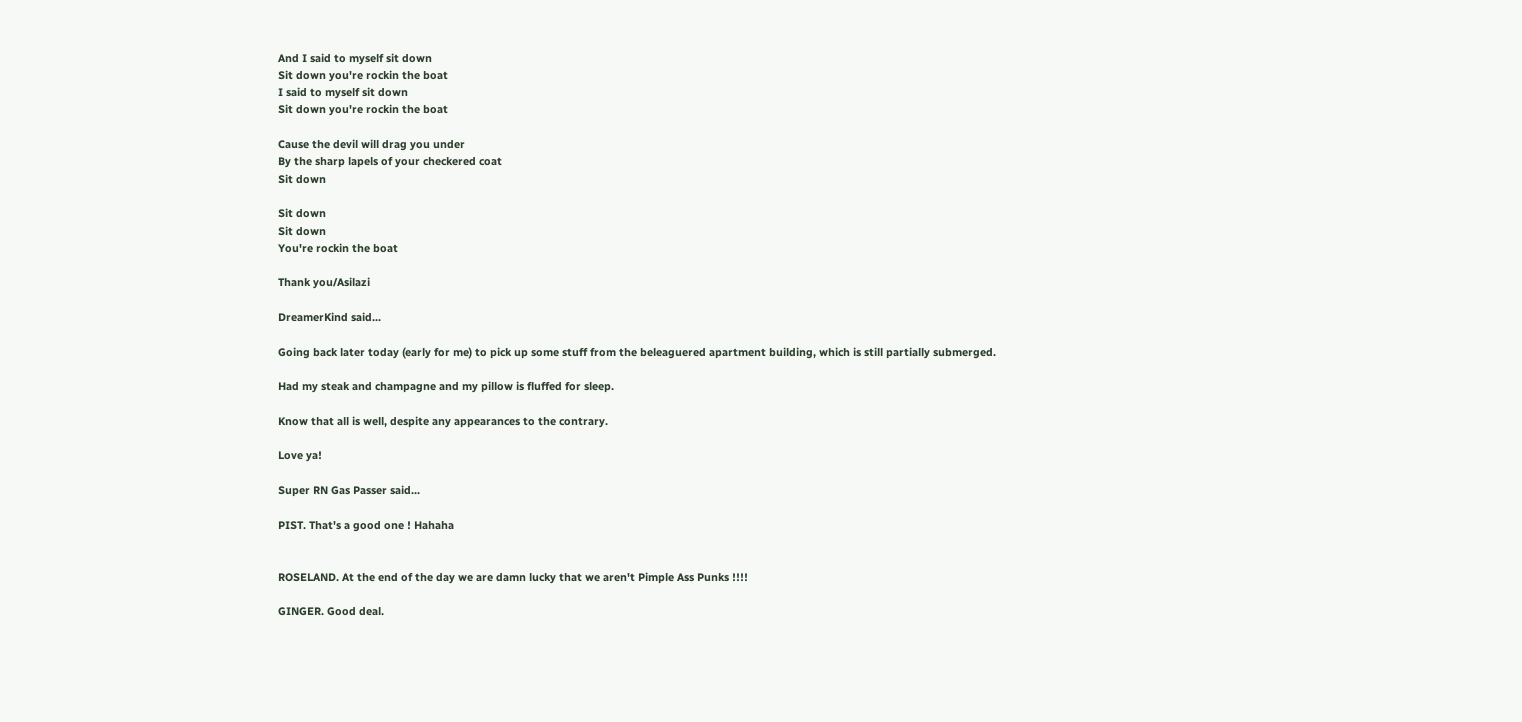And I said to myself sit down
Sit down you're rockin the boat
I said to myself sit down
Sit down you're rockin the boat

Cause the devil will drag you under
By the sharp lapels of your checkered coat
Sit down

Sit down
Sit down
You're rockin the boat

Thank you/Asilazi

DreamerKind said...

Going back later today (early for me) to pick up some stuff from the beleaguered apartment building, which is still partially submerged.

Had my steak and champagne and my pillow is fluffed for sleep.

Know that all is well, despite any appearances to the contrary.

Love ya!

Super RN Gas Passer said...

PIST. That's a good one ! Hahaha


ROSELAND. At the end of the day we are damn lucky that we aren't Pimple Ass Punks !!!!

GINGER. Good deal.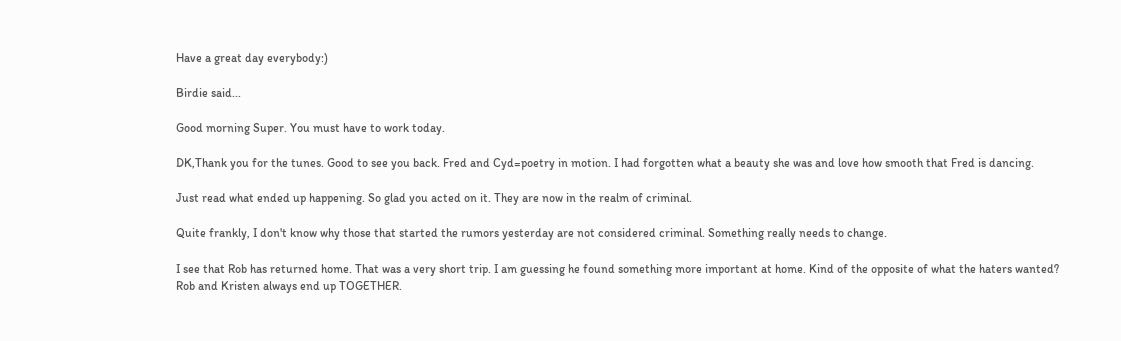Have a great day everybody:)

Birdie said...

Good morning Super. You must have to work today.

DK,Thank you for the tunes. Good to see you back. Fred and Cyd=poetry in motion. I had forgotten what a beauty she was and love how smooth that Fred is dancing.

Just read what ended up happening. So glad you acted on it. They are now in the realm of criminal.

Quite frankly, I don't know why those that started the rumors yesterday are not considered criminal. Something really needs to change.

I see that Rob has returned home. That was a very short trip. I am guessing he found something more important at home. Kind of the opposite of what the haters wanted?
Rob and Kristen always end up TOGETHER.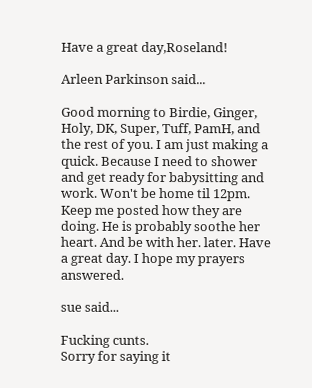Have a great day,Roseland!

Arleen Parkinson said...

Good morning to Birdie, Ginger, Holy, DK, Super, Tuff, PamH, and the rest of you. I am just making a quick. Because I need to shower and get ready for babysitting and work. Won't be home til 12pm. Keep me posted how they are doing. He is probably soothe her heart. And be with her. later. Have a great day. I hope my prayers answered.

sue said...

Fucking cunts.
Sorry for saying it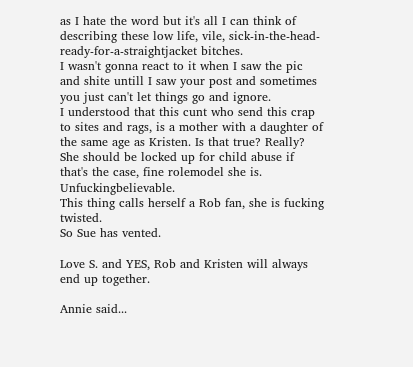as I hate the word but it's all I can think of describing these low life, vile, sick-in-the-head-ready-for-a-straightjacket bitches.
I wasn't gonna react to it when I saw the pic and shite untill I saw your post and sometimes you just can't let things go and ignore.
I understood that this cunt who send this crap to sites and rags, is a mother with a daughter of the same age as Kristen. Is that true? Really? She should be locked up for child abuse if that's the case, fine rolemodel she is. Unfuckingbelievable.
This thing calls herself a Rob fan, she is fucking twisted.
So Sue has vented.

Love S. and YES, Rob and Kristen will always end up together.

Annie said...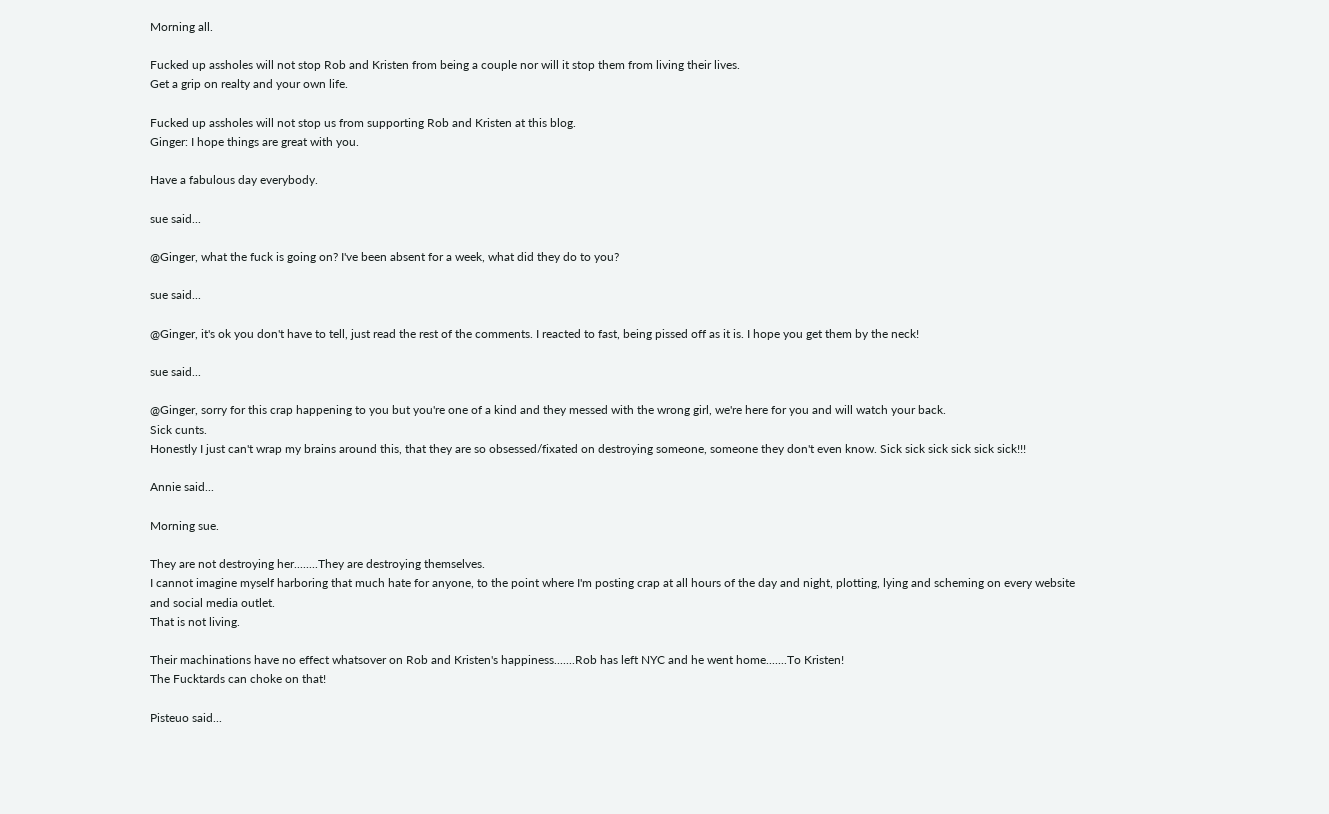Morning all.

Fucked up assholes will not stop Rob and Kristen from being a couple nor will it stop them from living their lives.
Get a grip on realty and your own life.

Fucked up assholes will not stop us from supporting Rob and Kristen at this blog.
Ginger: I hope things are great with you.

Have a fabulous day everybody.

sue said...

@Ginger, what the fuck is going on? I've been absent for a week, what did they do to you?

sue said...

@Ginger, it's ok you don't have to tell, just read the rest of the comments. I reacted to fast, being pissed off as it is. I hope you get them by the neck!

sue said...

@Ginger, sorry for this crap happening to you but you're one of a kind and they messed with the wrong girl, we're here for you and will watch your back.
Sick cunts.
Honestly I just can't wrap my brains around this, that they are so obsessed/fixated on destroying someone, someone they don't even know. Sick sick sick sick sick sick!!!

Annie said...

Morning sue.

They are not destroying her........They are destroying themselves.
I cannot imagine myself harboring that much hate for anyone, to the point where I'm posting crap at all hours of the day and night, plotting, lying and scheming on every website and social media outlet.
That is not living.

Their machinations have no effect whatsover on Rob and Kristen's happiness.......Rob has left NYC and he went home.......To Kristen!
The Fucktards can choke on that!

Pisteuo said...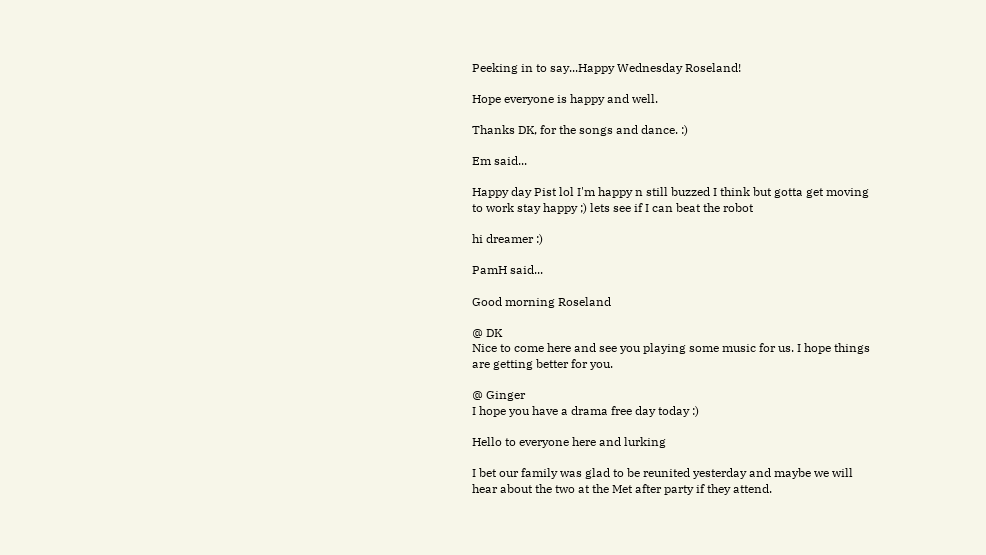Peeking in to say...Happy Wednesday Roseland!

Hope everyone is happy and well.

Thanks DK, for the songs and dance. :)

Em said...

Happy day Pist lol I'm happy n still buzzed I think but gotta get moving to work stay happy ;) lets see if I can beat the robot

hi dreamer :)

PamH said...

Good morning Roseland

@ DK
Nice to come here and see you playing some music for us. I hope things are getting better for you.

@ Ginger
I hope you have a drama free day today :)

Hello to everyone here and lurking

I bet our family was glad to be reunited yesterday and maybe we will hear about the two at the Met after party if they attend.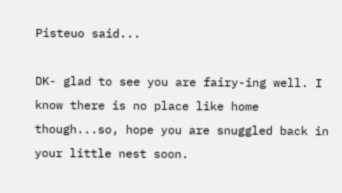Pisteuo said...

DK- glad to see you are fairy-ing well. I know there is no place like home though...so, hope you are snuggled back in your little nest soon.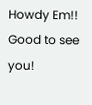Howdy Em!! Good to see you!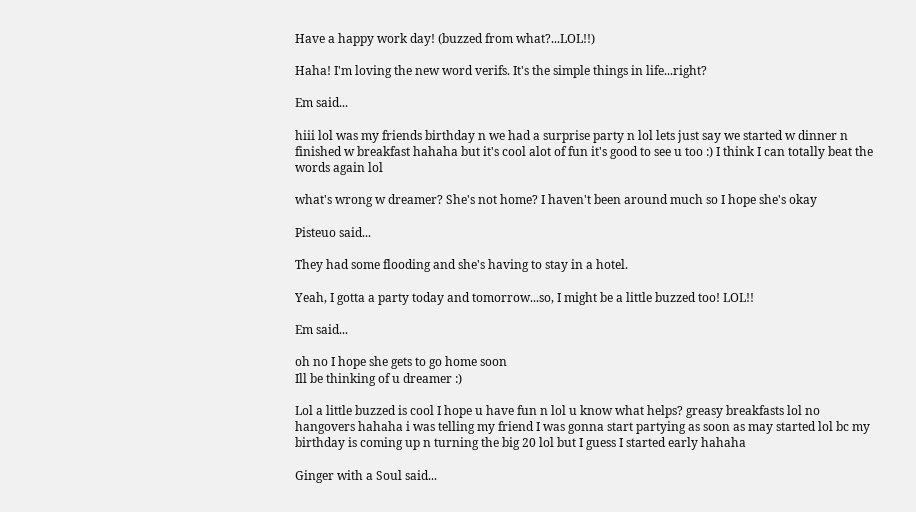Have a happy work day! (buzzed from what?...LOL!!)

Haha! I'm loving the new word verifs. It's the simple things in life...right?

Em said...

hiii lol was my friends birthday n we had a surprise party n lol lets just say we started w dinner n finished w breakfast hahaha but it's cool alot of fun it's good to see u too :) I think I can totally beat the words again lol

what's wrong w dreamer? She's not home? I haven't been around much so I hope she's okay

Pisteuo said...

They had some flooding and she's having to stay in a hotel.

Yeah, I gotta a party today and tomorrow...so, I might be a little buzzed too! LOL!!

Em said...

oh no I hope she gets to go home soon
Ill be thinking of u dreamer :)

Lol a little buzzed is cool I hope u have fun n lol u know what helps? greasy breakfasts lol no hangovers hahaha i was telling my friend I was gonna start partying as soon as may started lol bc my birthday is coming up n turning the big 20 lol but I guess I started early hahaha

Ginger with a Soul said...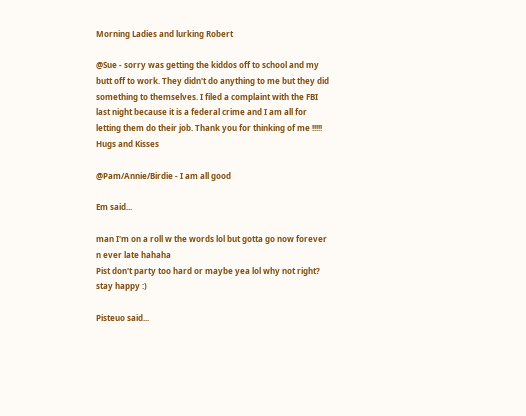Morning Ladies and lurking Robert

@Sue - sorry was getting the kiddos off to school and my butt off to work. They didn't do anything to me but they did something to themselves. I filed a complaint with the FBI last night because it is a federal crime and I am all for letting them do their job. Thank you for thinking of me !!!!! Hugs and Kisses

@Pam/Annie/Birdie - I am all good

Em said...

man I'm on a roll w the words lol but gotta go now forever n ever late hahaha
Pist don't party too hard or maybe yea lol why not right? stay happy :)

Pisteuo said...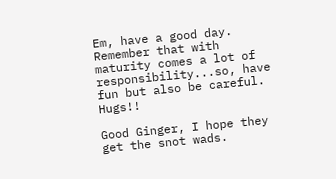Em, have a good day. Remember that with maturity comes a lot of responsibility...so, have fun but also be careful. Hugs!!

Good Ginger, I hope they get the snot wads.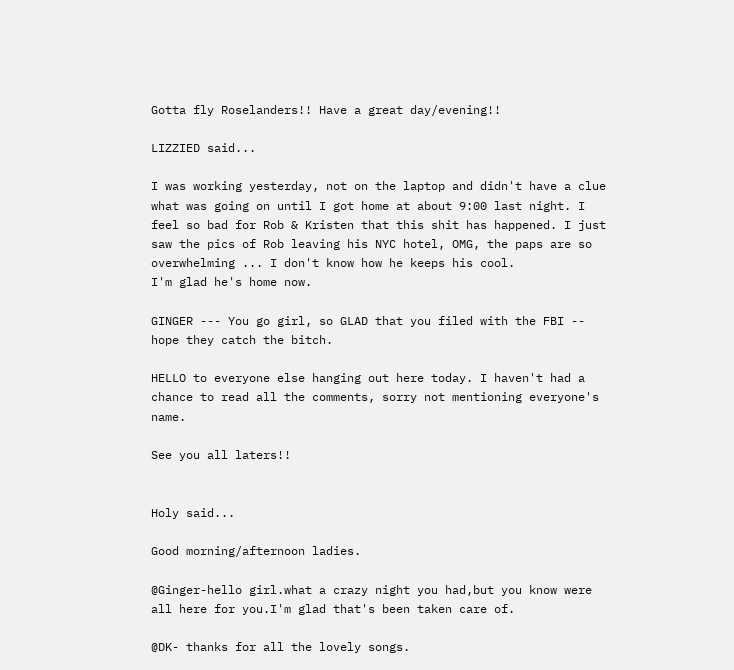Gotta fly Roselanders!! Have a great day/evening!!

LIZZIED said...

I was working yesterday, not on the laptop and didn't have a clue what was going on until I got home at about 9:00 last night. I feel so bad for Rob & Kristen that this shit has happened. I just saw the pics of Rob leaving his NYC hotel, OMG, the paps are so overwhelming ... I don't know how he keeps his cool.
I'm glad he's home now.

GINGER --- You go girl, so GLAD that you filed with the FBI -- hope they catch the bitch.

HELLO to everyone else hanging out here today. I haven't had a chance to read all the comments, sorry not mentioning everyone's name.

See you all laters!!


Holy said...

Good morning/afternoon ladies.

@Ginger-hello girl.what a crazy night you had,but you know were all here for you.I'm glad that's been taken care of.

@DK- thanks for all the lovely songs.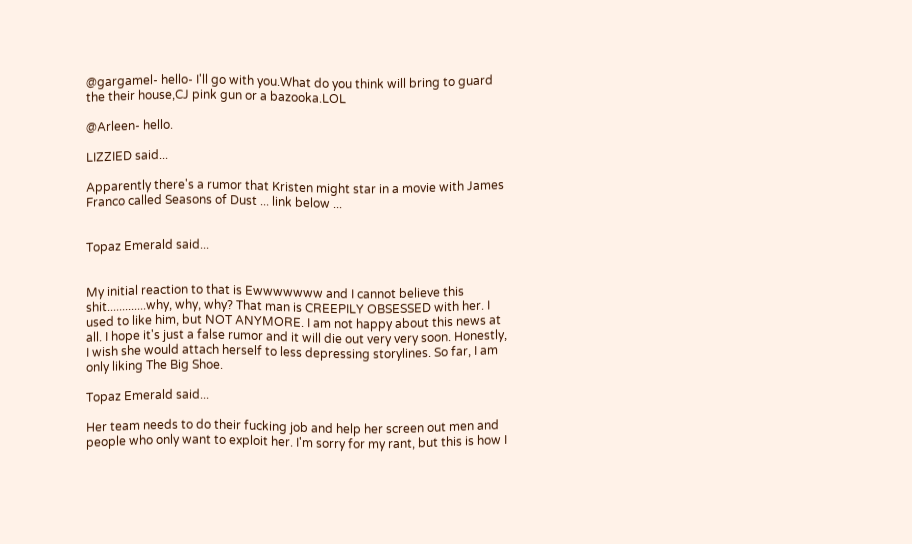@gargamel- hello- I'll go with you.What do you think will bring to guard the their house,CJ pink gun or a bazooka.LOL

@Arleen- hello.

LIZZIED said...

Apparently there's a rumor that Kristen might star in a movie with James Franco called Seasons of Dust ... link below ...


Topaz Emerald said...


My initial reaction to that is Ewwwwwww and I cannot believe this shit.............why, why, why? That man is CREEPILY OBSESSED with her. I used to like him, but NOT ANYMORE. I am not happy about this news at all. I hope it's just a false rumor and it will die out very very soon. Honestly, I wish she would attach herself to less depressing storylines. So far, I am only liking The Big Shoe.

Topaz Emerald said...

Her team needs to do their fucking job and help her screen out men and people who only want to exploit her. I'm sorry for my rant, but this is how I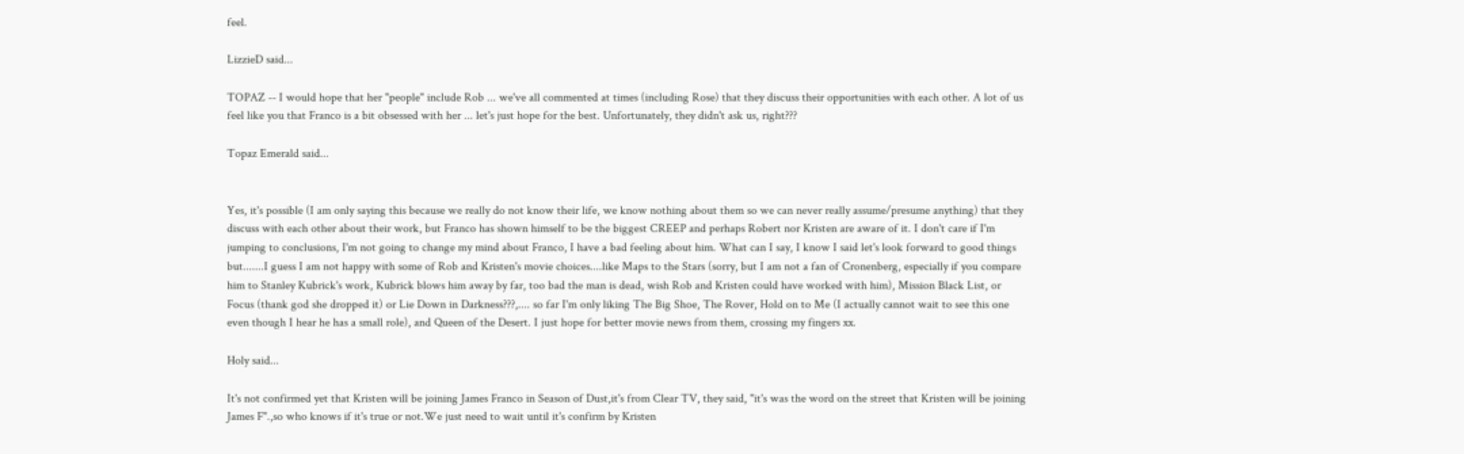feel.

LizzieD said...

TOPAZ -- I would hope that her "people" include Rob ... we've all commented at times (including Rose) that they discuss their opportunities with each other. A lot of us feel like you that Franco is a bit obsessed with her ... let's just hope for the best. Unfortunately, they didn't ask us, right???

Topaz Emerald said...


Yes, it's possible (I am only saying this because we really do not know their life, we know nothing about them so we can never really assume/presume anything) that they discuss with each other about their work, but Franco has shown himself to be the biggest CREEP and perhaps Robert nor Kristen are aware of it. I don't care if I'm jumping to conclusions, I'm not going to change my mind about Franco, I have a bad feeling about him. What can I say, I know I said let's look forward to good things but.......I guess I am not happy with some of Rob and Kristen's movie choices....like Maps to the Stars (sorry, but I am not a fan of Cronenberg, especially if you compare him to Stanley Kubrick's work, Kubrick blows him away by far, too bad the man is dead, wish Rob and Kristen could have worked with him), Mission Black List, or Focus (thank god she dropped it) or Lie Down in Darkness???,.... so far I'm only liking The Big Shoe, The Rover, Hold on to Me (I actually cannot wait to see this one even though I hear he has a small role), and Queen of the Desert. I just hope for better movie news from them, crossing my fingers xx.

Holy said...

It's not confirmed yet that Kristen will be joining James Franco in Season of Dust,it's from Clear TV, they said, "it's was the word on the street that Kristen will be joining James F".,so who knows if it's true or not.We just need to wait until it's confirm by Kristen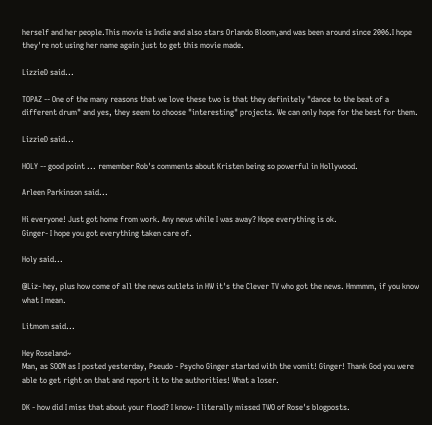herself and her people.This movie is Indie and also stars Orlando Bloom,and was been around since 2006.I hope they're not using her name again just to get this movie made.

LizzieD said...

TOPAZ -- One of the many reasons that we love these two is that they definitely "dance to the beat of a different drum" and yes, they seem to choose "interesting" projects. We can only hope for the best for them.

LizzieD said...

HOLY -- good point ... remember Rob's comments about Kristen being so powerful in Hollywood.

Arleen Parkinson said...

Hi everyone! Just got home from work. Any news while I was away? Hope everything is ok.
Ginger- I hope you got everything taken care of.

Holy said...

@Liz- hey, plus how come of all the news outlets in HW it's the Clever TV who got the news. Hmmmm, if you know what I mean.

Litmom said...

Hey Roseland~
Man, as SOON as I posted yesterday, Pseudo - Psycho Ginger started with the vomit! Ginger! Thank God you were able to get right on that and report it to the authorities! What a loser.

DK - how did I miss that about your flood? I know- I literally missed TWO of Rose's blogposts.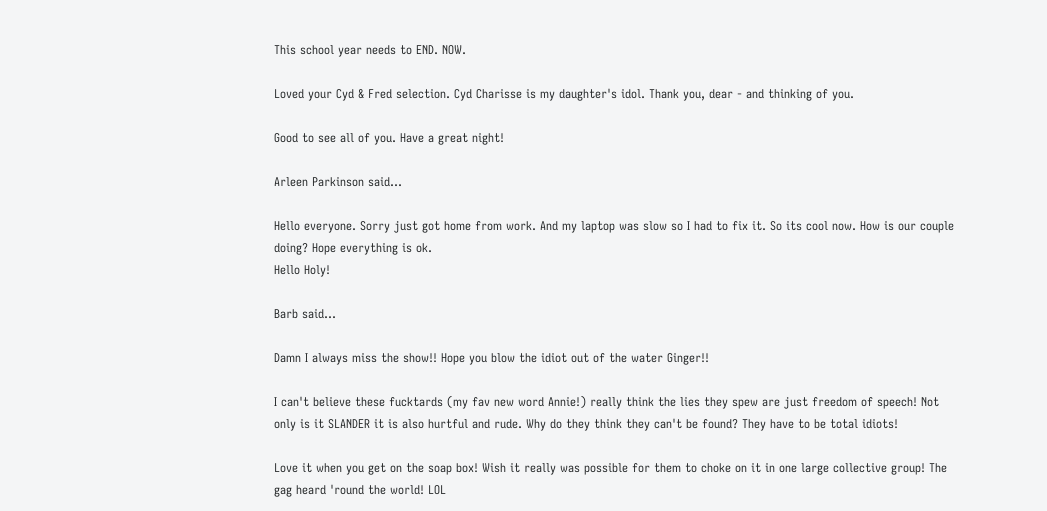This school year needs to END. NOW.

Loved your Cyd & Fred selection. Cyd Charisse is my daughter's idol. Thank you, dear - and thinking of you.

Good to see all of you. Have a great night!

Arleen Parkinson said...

Hello everyone. Sorry just got home from work. And my laptop was slow so I had to fix it. So its cool now. How is our couple doing? Hope everything is ok.
Hello Holy!

Barb said...

Damn I always miss the show!! Hope you blow the idiot out of the water Ginger!!

I can't believe these fucktards (my fav new word Annie!) really think the lies they spew are just freedom of speech! Not only is it SLANDER it is also hurtful and rude. Why do they think they can't be found? They have to be total idiots!

Love it when you get on the soap box! Wish it really was possible for them to choke on it in one large collective group! The gag heard 'round the world! LOL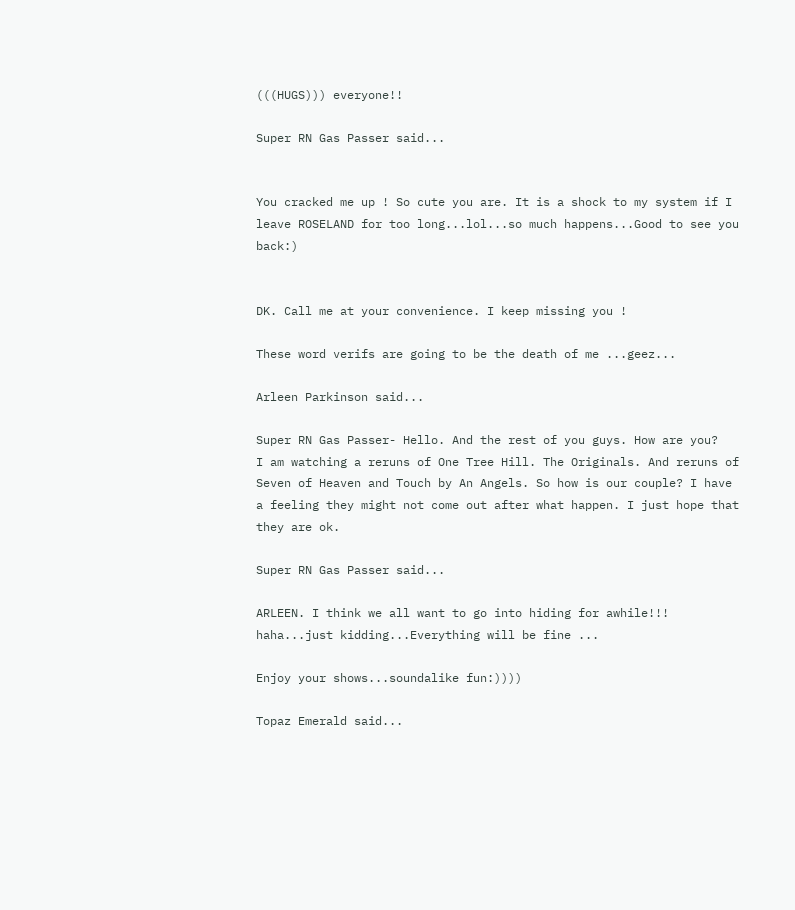(((HUGS))) everyone!!

Super RN Gas Passer said...


You cracked me up ! So cute you are. It is a shock to my system if I leave ROSELAND for too long...lol...so much happens...Good to see you back:)


DK. Call me at your convenience. I keep missing you !

These word verifs are going to be the death of me ...geez...

Arleen Parkinson said...

Super RN Gas Passer- Hello. And the rest of you guys. How are you?
I am watching a reruns of One Tree Hill. The Originals. And reruns of Seven of Heaven and Touch by An Angels. So how is our couple? I have a feeling they might not come out after what happen. I just hope that they are ok.

Super RN Gas Passer said...

ARLEEN. I think we all want to go into hiding for awhile!!! haha...just kidding...Everything will be fine ...

Enjoy your shows...soundalike fun:))))

Topaz Emerald said...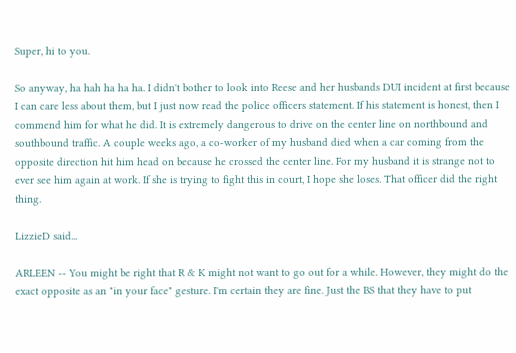Super, hi to you.

So anyway, ha hah ha ha ha. I didn't bother to look into Reese and her husbands DUI incident at first because I can care less about them, but I just now read the police officers statement. If his statement is honest, then I commend him for what he did. It is extremely dangerous to drive on the center line on northbound and southbound traffic. A couple weeks ago, a co-worker of my husband died when a car coming from the opposite direction hit him head on because he crossed the center line. For my husband it is strange not to ever see him again at work. If she is trying to fight this in court, I hope she loses. That officer did the right thing.

LizzieD said...

ARLEEN -- You might be right that R & K might not want to go out for a while. However, they might do the exact opposite as an "in your face" gesture. I'm certain they are fine. Just the BS that they have to put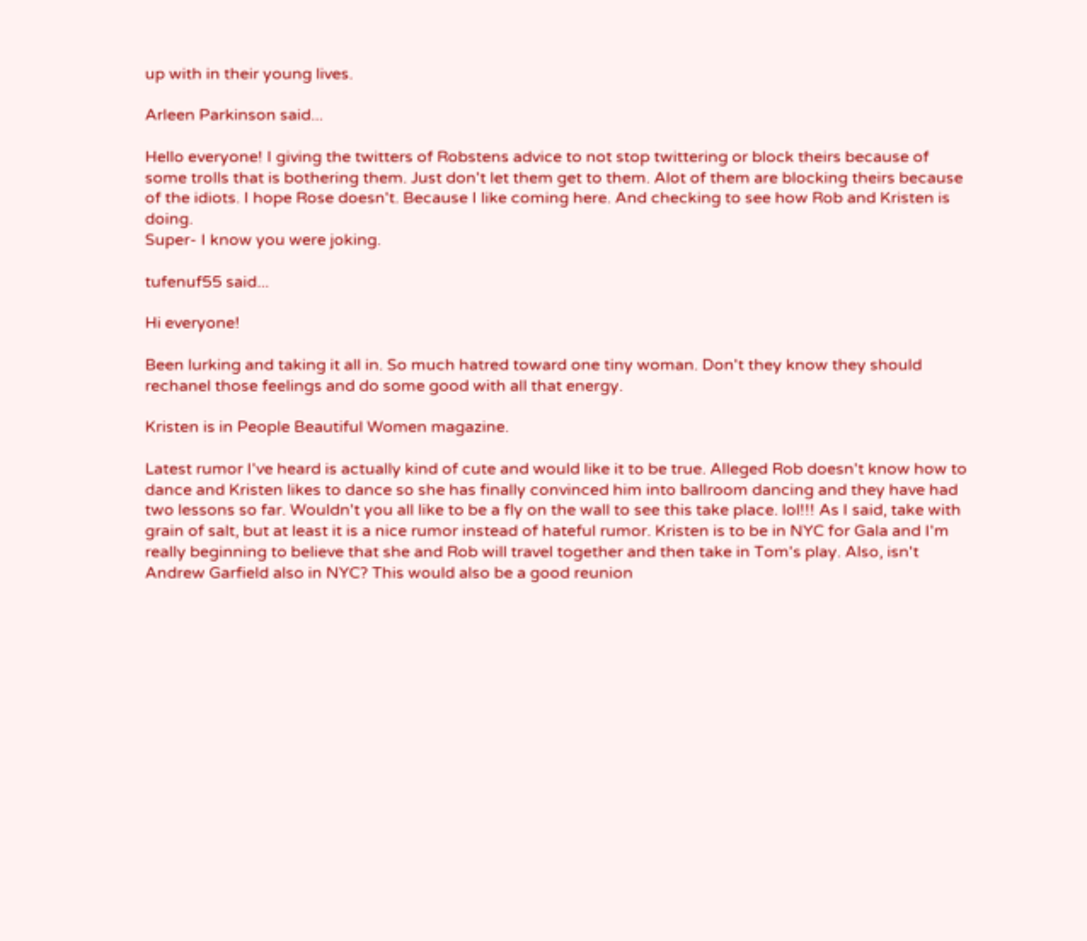up with in their young lives.

Arleen Parkinson said...

Hello everyone! I giving the twitters of Robstens advice to not stop twittering or block theirs because of some trolls that is bothering them. Just don't let them get to them. Alot of them are blocking theirs because of the idiots. I hope Rose doesn't. Because I like coming here. And checking to see how Rob and Kristen is doing.
Super- I know you were joking.

tufenuf55 said...

Hi everyone!

Been lurking and taking it all in. So much hatred toward one tiny woman. Don't they know they should rechanel those feelings and do some good with all that energy.

Kristen is in People Beautiful Women magazine.

Latest rumor I've heard is actually kind of cute and would like it to be true. Alleged Rob doesn't know how to dance and Kristen likes to dance so she has finally convinced him into ballroom dancing and they have had two lessons so far. Wouldn't you all like to be a fly on the wall to see this take place. lol!!! As I said, take with grain of salt, but at least it is a nice rumor instead of hateful rumor. Kristen is to be in NYC for Gala and I'm really beginning to believe that she and Rob will travel together and then take in Tom's play. Also, isn't Andrew Garfield also in NYC? This would also be a good reunion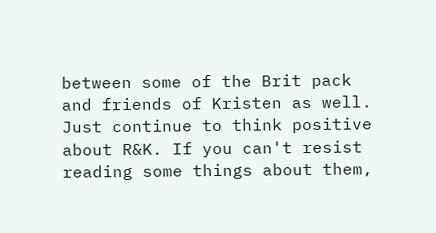between some of the Brit pack and friends of Kristen as well. Just continue to think positive about R&K. If you can't resist reading some things about them,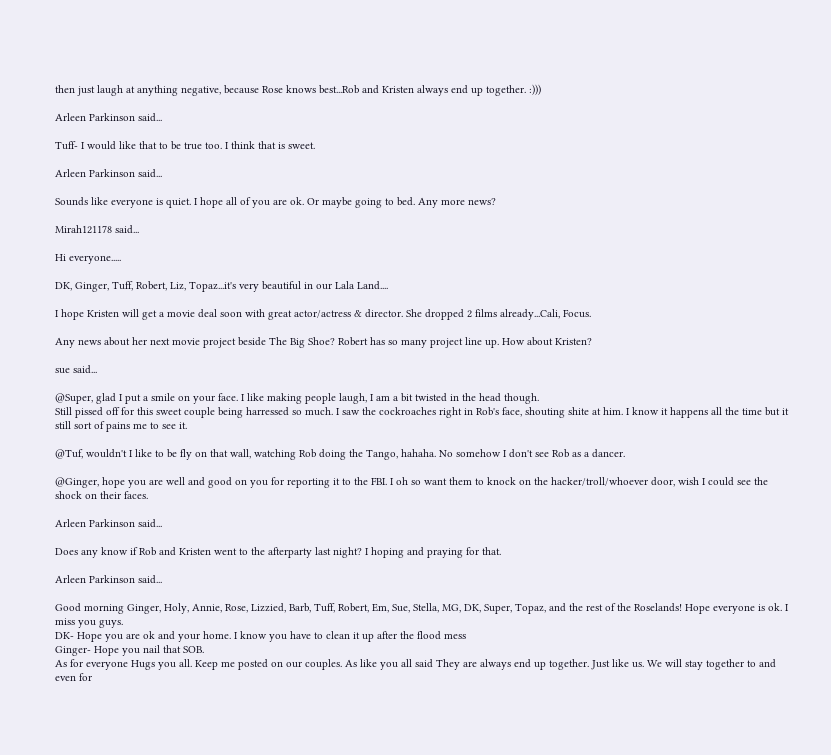then just laugh at anything negative, because Rose knows best...Rob and Kristen always end up together. :)))

Arleen Parkinson said...

Tuff- I would like that to be true too. I think that is sweet.

Arleen Parkinson said...

Sounds like everyone is quiet. I hope all of you are ok. Or maybe going to bed. Any more news?

Mirah121178 said...

Hi everyone.....

DK, Ginger, Tuff, Robert, Liz, Topaz...it's very beautiful in our Lala Land....

I hope Kristen will get a movie deal soon with great actor/actress & director. She dropped 2 films already...Cali, Focus.

Any news about her next movie project beside The Big Shoe? Robert has so many project line up. How about Kristen?

sue said...

@Super, glad I put a smile on your face. I like making people laugh, I am a bit twisted in the head though.
Still pissed off for this sweet couple being harressed so much. I saw the cockroaches right in Rob's face, shouting shite at him. I know it happens all the time but it still sort of pains me to see it.

@Tuf, wouldn't I like to be fly on that wall, watching Rob doing the Tango, hahaha. No somehow I don't see Rob as a dancer.

@Ginger, hope you are well and good on you for reporting it to the FBI. I oh so want them to knock on the hacker/troll/whoever door, wish I could see the shock on their faces.

Arleen Parkinson said...

Does any know if Rob and Kristen went to the afterparty last night? I hoping and praying for that.

Arleen Parkinson said...

Good morning Ginger, Holy, Annie, Rose, Lizzied, Barb, Tuff, Robert, Em, Sue, Stella, MG, DK, Super, Topaz, and the rest of the Roselands! Hope everyone is ok. I miss you guys.
DK- Hope you are ok and your home. I know you have to clean it up after the flood mess
Ginger- Hope you nail that SOB.
As for everyone Hugs you all. Keep me posted on our couples. As like you all said They are always end up together. Just like us. We will stay together to and even for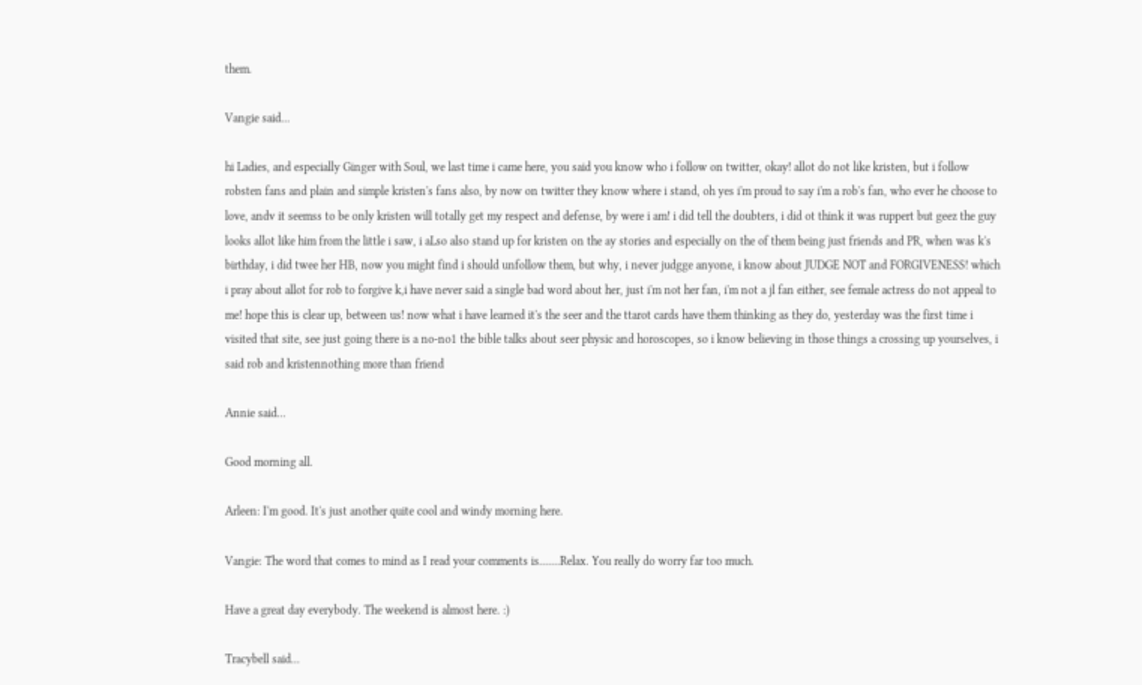them.

Vangie said...

hi Ladies, and especially Ginger with Soul, we last time i came here, you said you know who i follow on twitter, okay! allot do not like kristen, but i follow robsten fans and plain and simple kristen's fans also, by now on twitter they know where i stand, oh yes i'm proud to say i'm a rob's fan, who ever he choose to love, andv it seemss to be only kristen will totally get my respect and defense, by were i am! i did tell the doubters, i did ot think it was ruppert but geez the guy looks allot like him from the little i saw, i aLso also stand up for kristen on the ay stories and especially on the of them being just friends and PR, when was k's birthday, i did twee her HB, now you might find i should unfollow them, but why, i never judgge anyone, i know about JUDGE NOT and FORGIVENESS! which i pray about allot for rob to forgive k,i have never said a single bad word about her, just i'm not her fan, i'm not a jl fan either, see female actress do not appeal to me! hope this is clear up, between us! now what i have learned it's the seer and the ttarot cards have them thinking as they do, yesterday was the first time i visited that site, see just going there is a no-no1 the bible talks about seer physic and horoscopes, so i know believing in those things a crossing up yourselves, i said rob and kristennothing more than friend

Annie said...

Good morning all.

Arleen: I'm good. It's just another quite cool and windy morning here.

Vangie: The word that comes to mind as I read your comments is.......Relax. You really do worry far too much.

Have a great day everybody. The weekend is almost here. :)

Tracybell said...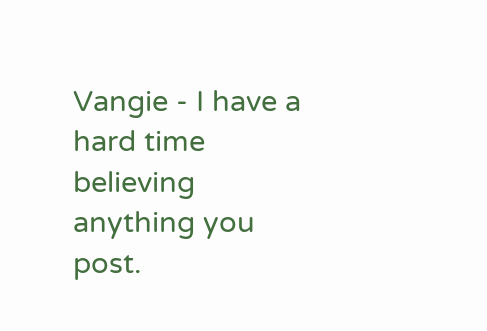Vangie - I have a hard time believing anything you post.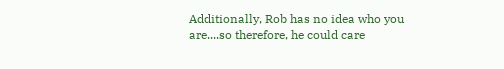Additionally, Rob has no idea who you are....so therefore, he could care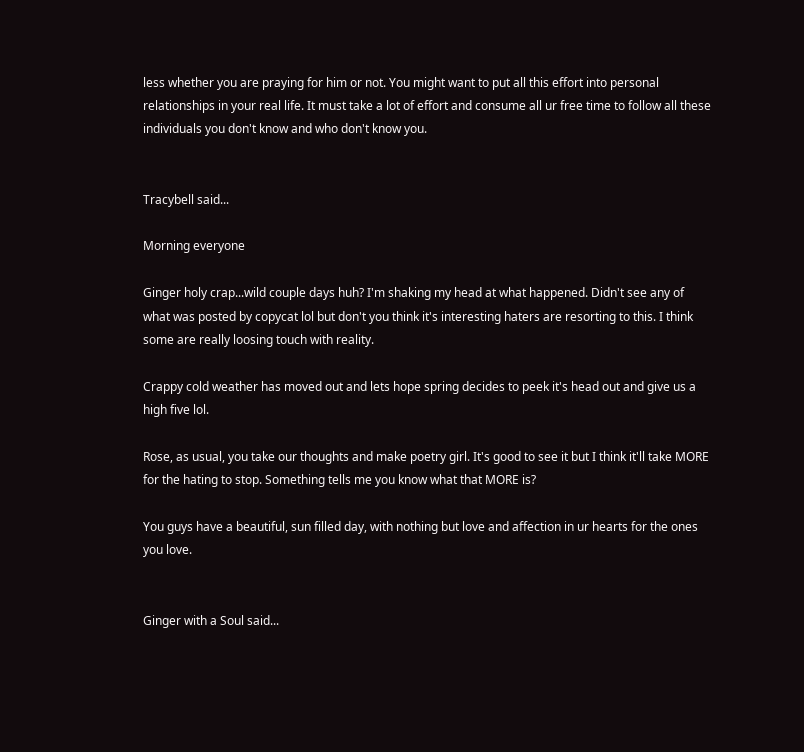less whether you are praying for him or not. You might want to put all this effort into personal relationships in your real life. It must take a lot of effort and consume all ur free time to follow all these individuals you don't know and who don't know you.


Tracybell said...

Morning everyone

Ginger holy crap...wild couple days huh? I'm shaking my head at what happened. Didn't see any of what was posted by copycat lol but don't you think it's interesting haters are resorting to this. I think some are really loosing touch with reality.

Crappy cold weather has moved out and lets hope spring decides to peek it's head out and give us a high five lol.

Rose, as usual, you take our thoughts and make poetry girl. It's good to see it but I think it'll take MORE for the hating to stop. Something tells me you know what that MORE is?

You guys have a beautiful, sun filled day, with nothing but love and affection in ur hearts for the ones you love.


Ginger with a Soul said...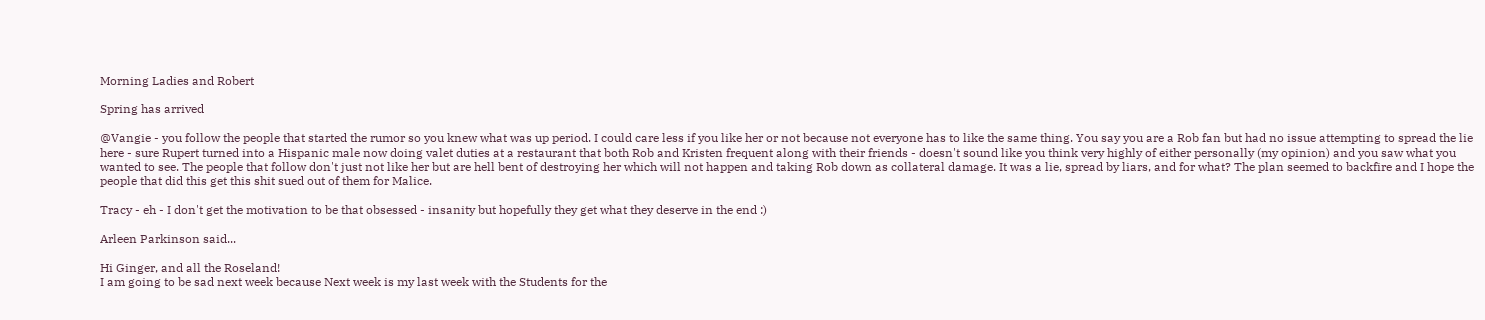Morning Ladies and Robert

Spring has arrived

@Vangie - you follow the people that started the rumor so you knew what was up period. I could care less if you like her or not because not everyone has to like the same thing. You say you are a Rob fan but had no issue attempting to spread the lie here - sure Rupert turned into a Hispanic male now doing valet duties at a restaurant that both Rob and Kristen frequent along with their friends - doesn't sound like you think very highly of either personally (my opinion) and you saw what you wanted to see. The people that follow don't just not like her but are hell bent of destroying her which will not happen and taking Rob down as collateral damage. It was a lie, spread by liars, and for what? The plan seemed to backfire and I hope the people that did this get this shit sued out of them for Malice.

Tracy - eh - I don't get the motivation to be that obsessed - insanity but hopefully they get what they deserve in the end :)

Arleen Parkinson said...

Hi Ginger, and all the Roseland!
I am going to be sad next week because Next week is my last week with the Students for the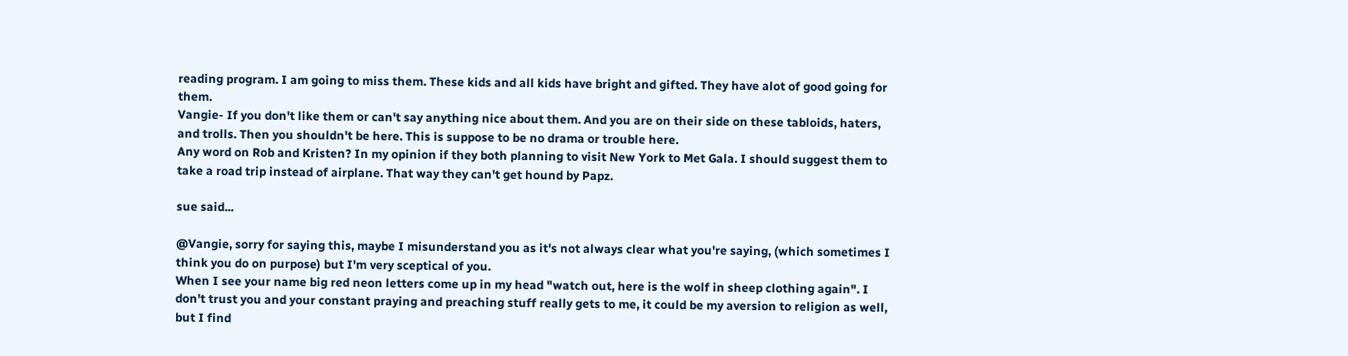reading program. I am going to miss them. These kids and all kids have bright and gifted. They have alot of good going for them.
Vangie- If you don't like them or can't say anything nice about them. And you are on their side on these tabloids, haters, and trolls. Then you shouldn't be here. This is suppose to be no drama or trouble here.
Any word on Rob and Kristen? In my opinion if they both planning to visit New York to Met Gala. I should suggest them to take a road trip instead of airplane. That way they can't get hound by Papz.

sue said...

@Vangie, sorry for saying this, maybe I misunderstand you as it's not always clear what you're saying, (which sometimes I think you do on purpose) but I'm very sceptical of you.
When I see your name big red neon letters come up in my head "watch out, here is the wolf in sheep clothing again". I don't trust you and your constant praying and preaching stuff really gets to me, it could be my aversion to religion as well, but I find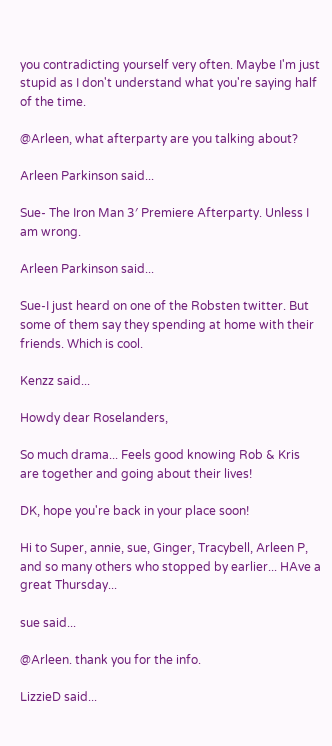you contradicting yourself very often. Maybe I'm just stupid as I don't understand what you're saying half of the time.

@Arleen, what afterparty are you talking about?

Arleen Parkinson said...

Sue- The Iron Man 3′ Premiere Afterparty. Unless I am wrong.

Arleen Parkinson said...

Sue-I just heard on one of the Robsten twitter. But some of them say they spending at home with their friends. Which is cool.

Kenzz said...

Howdy dear Roselanders,

So much drama... Feels good knowing Rob & Kris are together and going about their lives!

DK, hope you're back in your place soon!

Hi to Super, annie, sue, Ginger, Tracybell, Arleen P, and so many others who stopped by earlier... HAve a great Thursday...

sue said...

@Arleen. thank you for the info.

LizzieD said...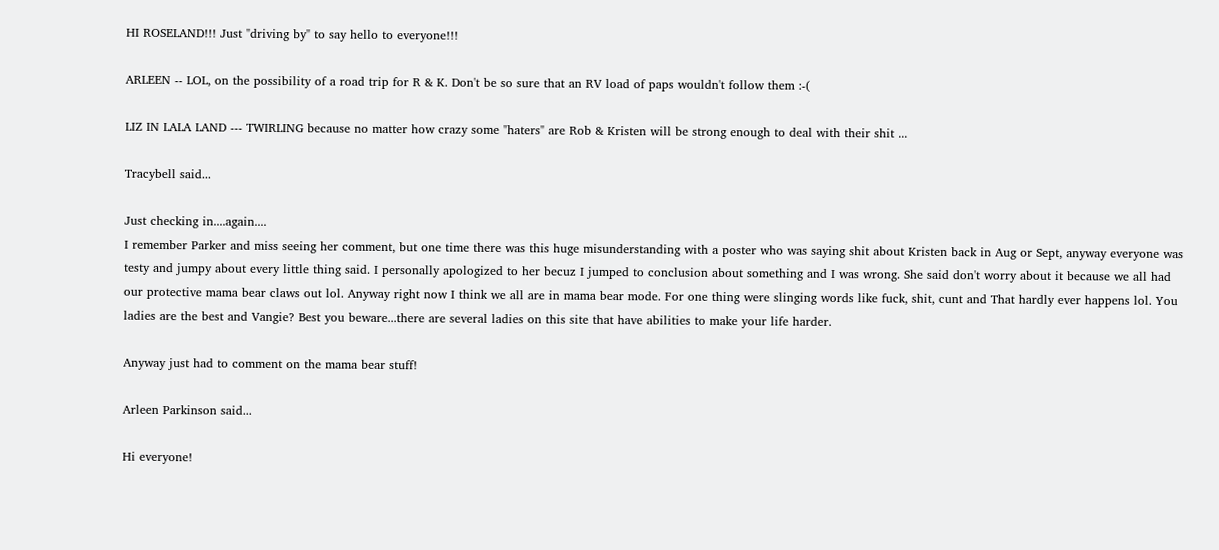HI ROSELAND!!! Just "driving by" to say hello to everyone!!!

ARLEEN -- LOL, on the possibility of a road trip for R & K. Don't be so sure that an RV load of paps wouldn't follow them :-(

LIZ IN LALA LAND --- TWIRLING because no matter how crazy some "haters" are Rob & Kristen will be strong enough to deal with their shit ...

Tracybell said...

Just checking in....again....
I remember Parker and miss seeing her comment, but one time there was this huge misunderstanding with a poster who was saying shit about Kristen back in Aug or Sept, anyway everyone was testy and jumpy about every little thing said. I personally apologized to her becuz I jumped to conclusion about something and I was wrong. She said don't worry about it because we all had our protective mama bear claws out lol. Anyway right now I think we all are in mama bear mode. For one thing were slinging words like fuck, shit, cunt and That hardly ever happens lol. You ladies are the best and Vangie? Best you beware...there are several ladies on this site that have abilities to make your life harder.

Anyway just had to comment on the mama bear stuff!

Arleen Parkinson said...

Hi everyone!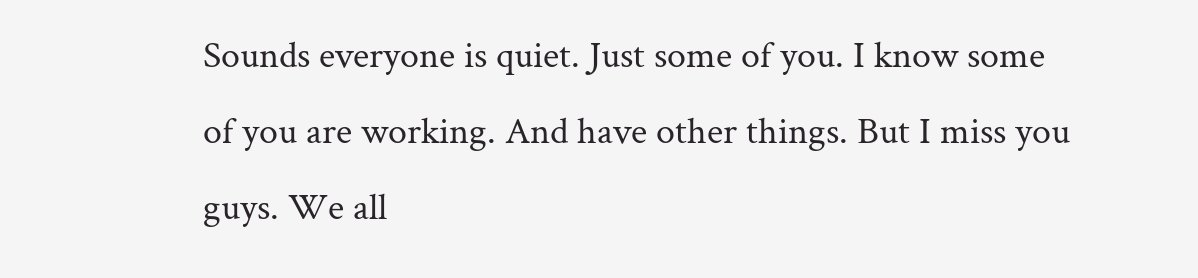Sounds everyone is quiet. Just some of you. I know some of you are working. And have other things. But I miss you guys. We all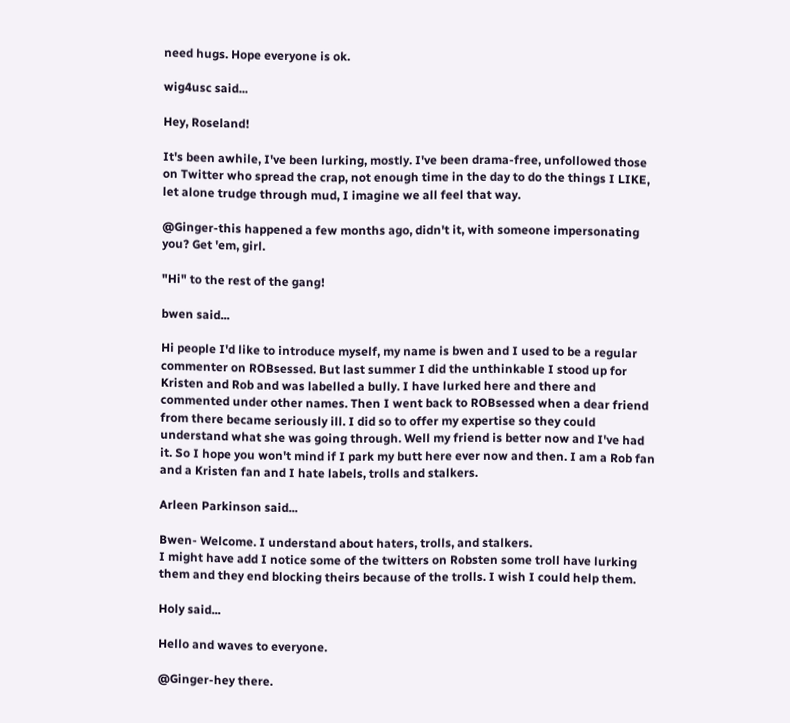need hugs. Hope everyone is ok.

wig4usc said...

Hey, Roseland!

It's been awhile, I've been lurking, mostly. I've been drama-free, unfollowed those on Twitter who spread the crap, not enough time in the day to do the things I LIKE, let alone trudge through mud, I imagine we all feel that way.

@Ginger-this happened a few months ago, didn't it, with someone impersonating you? Get 'em, girl.

"Hi" to the rest of the gang!

bwen said...

Hi people I'd like to introduce myself, my name is bwen and I used to be a regular commenter on ROBsessed. But last summer I did the unthinkable I stood up for Kristen and Rob and was labelled a bully. I have lurked here and there and commented under other names. Then I went back to ROBsessed when a dear friend from there became seriously ill. I did so to offer my expertise so they could understand what she was going through. Well my friend is better now and I've had it. So I hope you won't mind if I park my butt here ever now and then. I am a Rob fan and a Kristen fan and I hate labels, trolls and stalkers.

Arleen Parkinson said...

Bwen- Welcome. I understand about haters, trolls, and stalkers.
I might have add I notice some of the twitters on Robsten some troll have lurking them and they end blocking theirs because of the trolls. I wish I could help them.

Holy said...

Hello and waves to everyone.

@Ginger-hey there.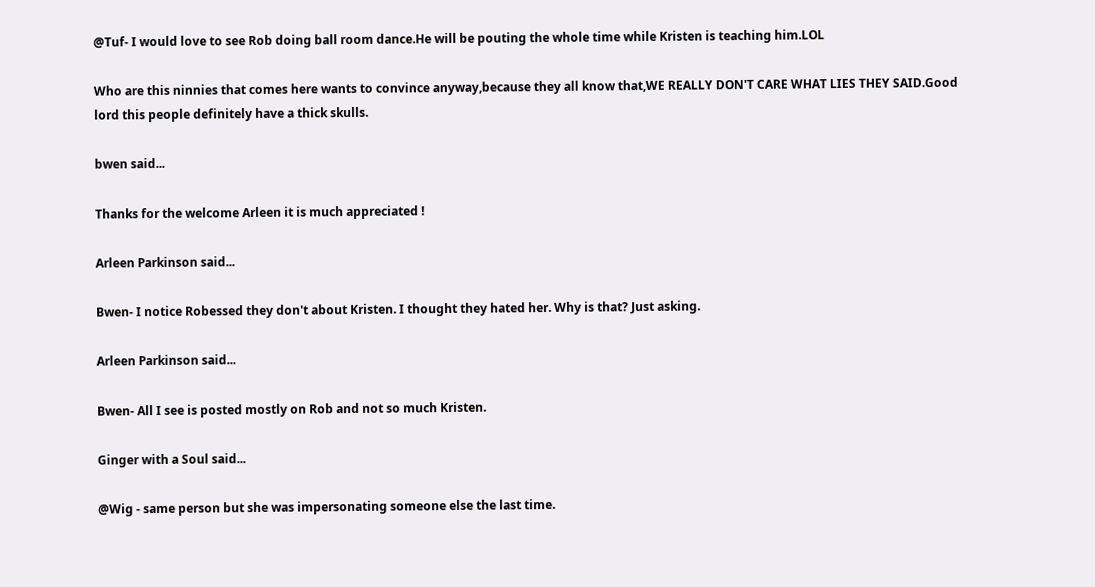@Tuf- I would love to see Rob doing ball room dance.He will be pouting the whole time while Kristen is teaching him.LOL

Who are this ninnies that comes here wants to convince anyway,because they all know that,WE REALLY DON'T CARE WHAT LIES THEY SAID.Good lord this people definitely have a thick skulls.

bwen said...

Thanks for the welcome Arleen it is much appreciated !

Arleen Parkinson said...

Bwen- I notice Robessed they don't about Kristen. I thought they hated her. Why is that? Just asking.

Arleen Parkinson said...

Bwen- All I see is posted mostly on Rob and not so much Kristen.

Ginger with a Soul said...

@Wig - same person but she was impersonating someone else the last time.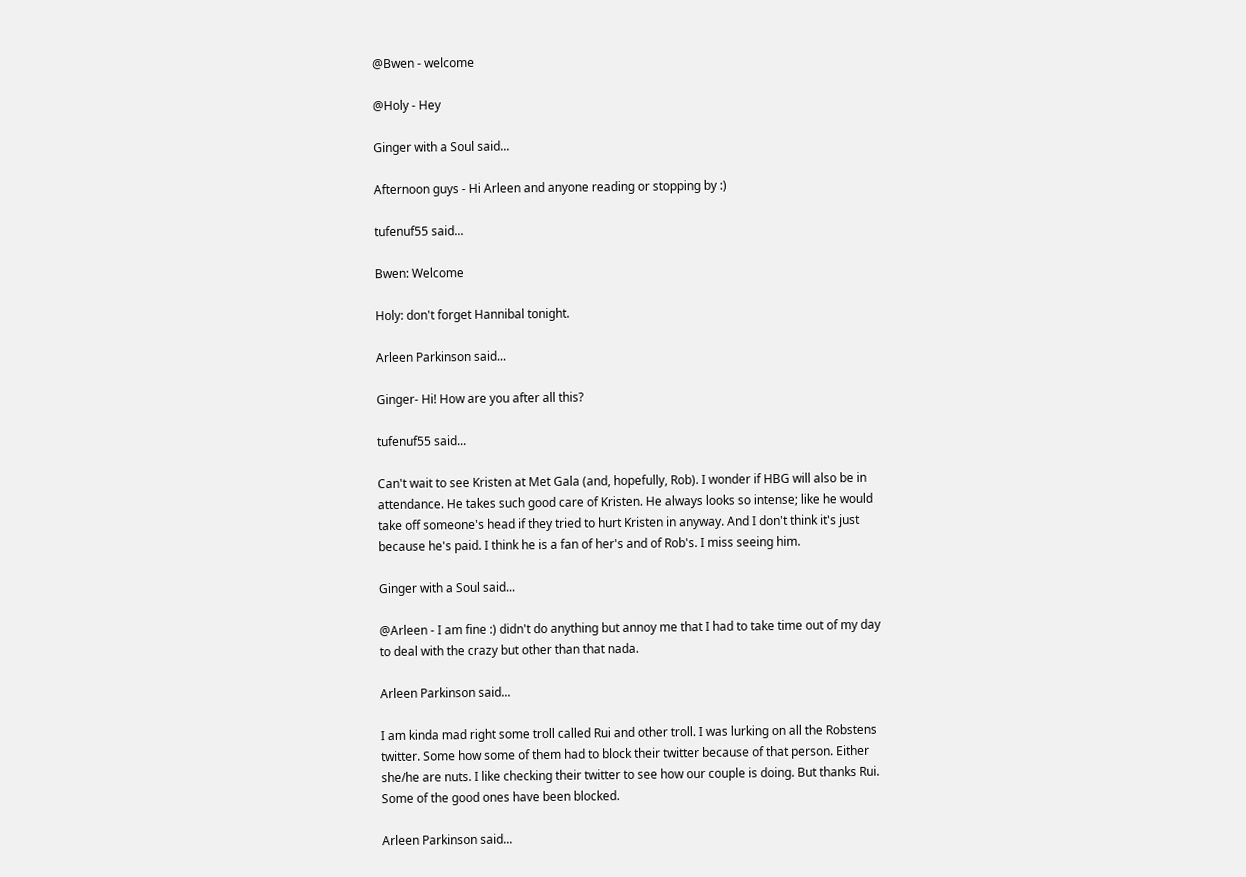@Bwen - welcome

@Holy - Hey

Ginger with a Soul said...

Afternoon guys - Hi Arleen and anyone reading or stopping by :)

tufenuf55 said...

Bwen: Welcome

Holy: don't forget Hannibal tonight.

Arleen Parkinson said...

Ginger- Hi! How are you after all this?

tufenuf55 said...

Can't wait to see Kristen at Met Gala (and, hopefully, Rob). I wonder if HBG will also be in attendance. He takes such good care of Kristen. He always looks so intense; like he would take off someone's head if they tried to hurt Kristen in anyway. And I don't think it's just because he's paid. I think he is a fan of her's and of Rob's. I miss seeing him.

Ginger with a Soul said...

@Arleen - I am fine :) didn't do anything but annoy me that I had to take time out of my day to deal with the crazy but other than that nada.

Arleen Parkinson said...

I am kinda mad right some troll called Rui and other troll. I was lurking on all the Robstens twitter. Some how some of them had to block their twitter because of that person. Either she/he are nuts. I like checking their twitter to see how our couple is doing. But thanks Rui. Some of the good ones have been blocked.

Arleen Parkinson said...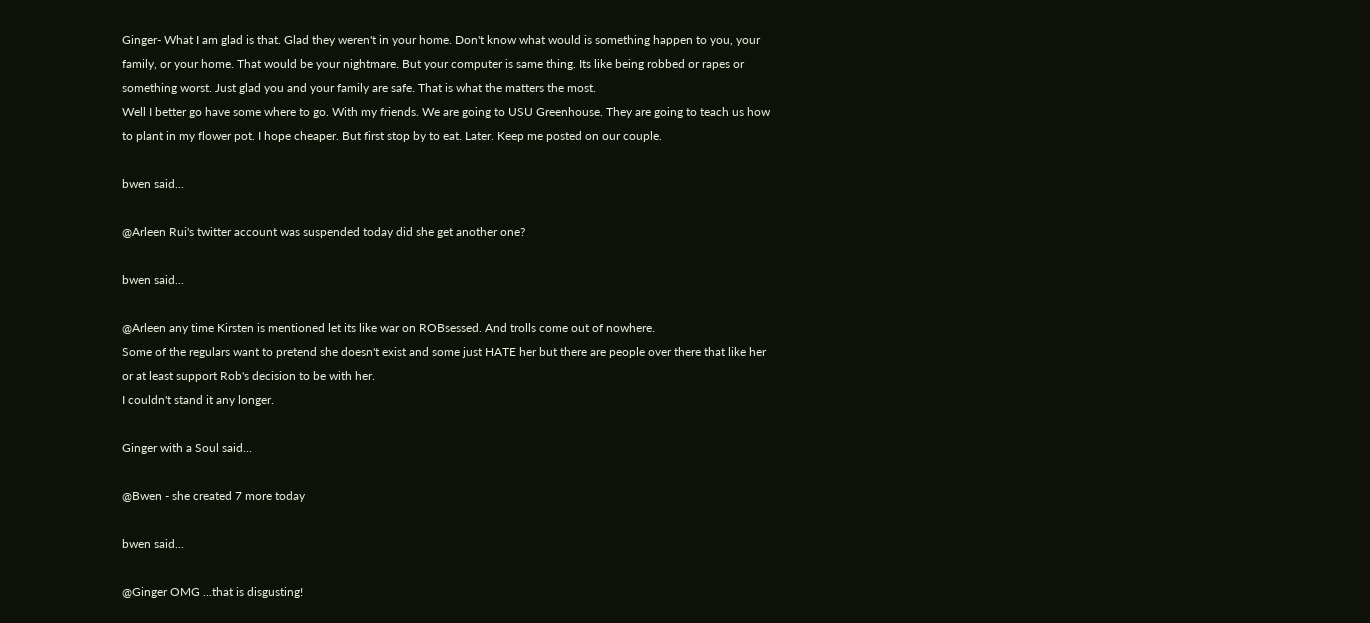Ginger- What I am glad is that. Glad they weren't in your home. Don't know what would is something happen to you, your family, or your home. That would be your nightmare. But your computer is same thing. Its like being robbed or rapes or something worst. Just glad you and your family are safe. That is what the matters the most.
Well I better go have some where to go. With my friends. We are going to USU Greenhouse. They are going to teach us how to plant in my flower pot. I hope cheaper. But first stop by to eat. Later. Keep me posted on our couple.

bwen said...

@Arleen Rui's twitter account was suspended today did she get another one?

bwen said...

@Arleen any time Kirsten is mentioned let its like war on ROBsessed. And trolls come out of nowhere.
Some of the regulars want to pretend she doesn't exist and some just HATE her but there are people over there that like her or at least support Rob's decision to be with her.
I couldn't stand it any longer.

Ginger with a Soul said...

@Bwen - she created 7 more today

bwen said...

@Ginger OMG ...that is disgusting!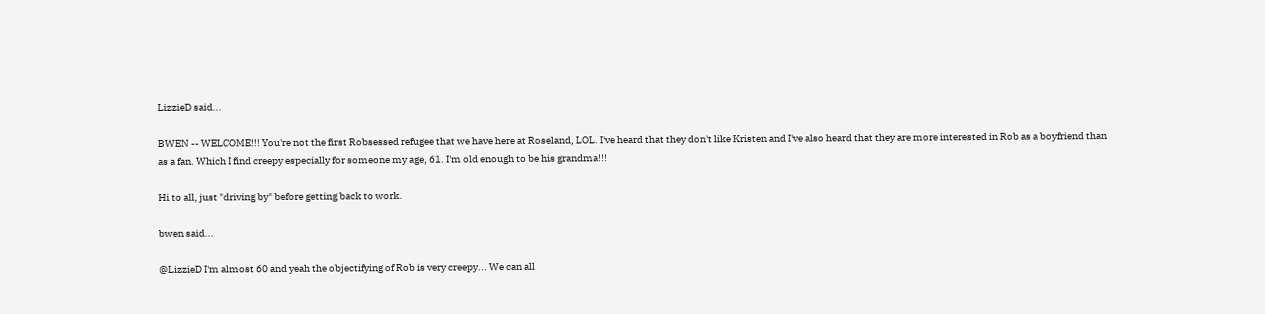LizzieD said...

BWEN -- WELCOME!!! You're not the first Robsessed refugee that we have here at Roseland, LOL. I've heard that they don't like Kristen and I've also heard that they are more interested in Rob as a boyfriend than as a fan. Which I find creepy especially for someone my age, 61. I'm old enough to be his grandma!!!

Hi to all, just "driving by" before getting back to work.

bwen said...

@LizzieD I'm almost 60 and yeah the objectifying of Rob is very creepy... We can all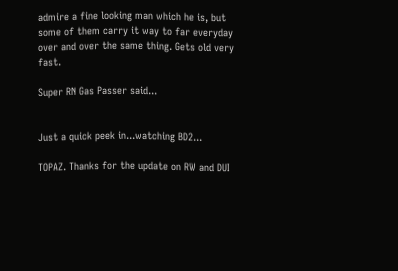admire a fine looking man which he is, but some of them carry it way to far everyday over and over the same thing. Gets old very fast.

Super RN Gas Passer said...


Just a quick peek in...watching BD2...

TOPAZ. Thanks for the update on RW and DUI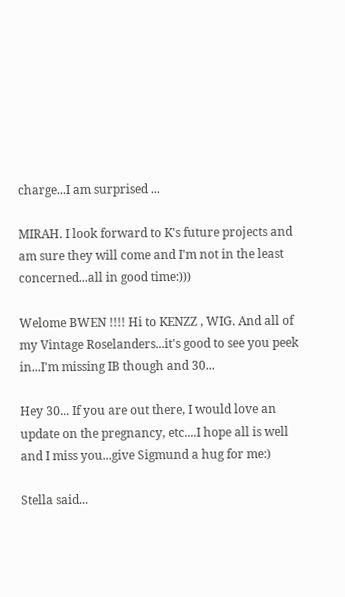charge...I am surprised ...

MIRAH. I look forward to K's future projects and am sure they will come and I'm not in the least concerned...all in good time:)))

Welome BWEN !!!! Hi to KENZZ , WIG. And all of my Vintage Roselanders...it's good to see you peek in...I'm missing IB though and 30...

Hey 30... If you are out there, I would love an update on the pregnancy, etc....I hope all is well and I miss you...give Sigmund a hug for me:)

Stella said...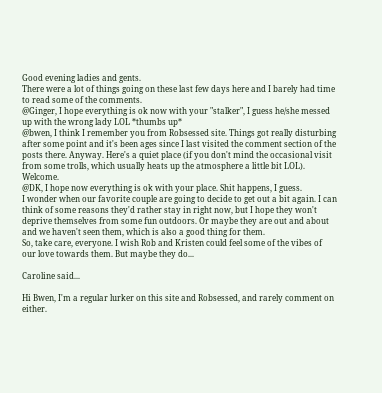Good evening ladies and gents.
There were a lot of things going on these last few days here and I barely had time to read some of the comments.
@Ginger, I hope everything is ok now with your "stalker", I guess he/she messed up with the wrong lady LOL *thumbs up*
@bwen, I think I remember you from Robsessed site. Things got really disturbing after some point and it's been ages since I last visited the comment section of the posts there. Anyway. Here's a quiet place (if you don't mind the occasional visit from some trolls, which usually heats up the atmosphere a little bit LOL). Welcome.
@DK, I hope now everything is ok with your place. Shit happens, I guess.
I wonder when our favorite couple are going to decide to get out a bit again. I can think of some reasons they'd rather stay in right now, but I hope they won't deprive themselves from some fun outdoors. Or maybe they are out and about and we haven't seen them, which is also a good thing for them.
So, take care, everyone. I wish Rob and Kristen could feel some of the vibes of our love towards them. But maybe they do...

Caroline said...

Hi Bwen, I'm a regular lurker on this site and Robsessed, and rarely comment on either.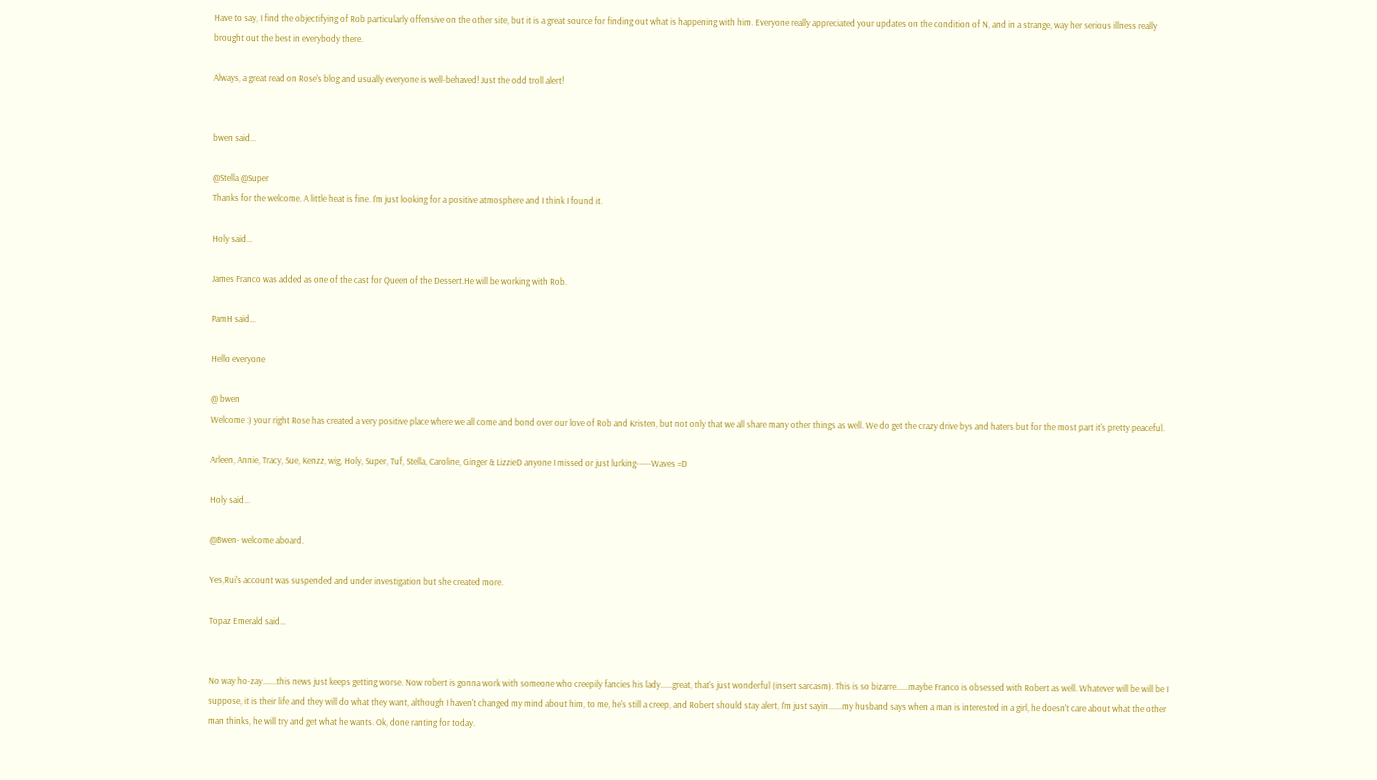Have to say, I find the objectifying of Rob particularly offensive on the other site, but it is a great source for finding out what is happening with him. Everyone really appreciated your updates on the condition of N, and in a strange, way her serious illness really brought out the best in everybody there.

Always, a great read on Rose's blog and usually everyone is well-behaved! Just the odd troll alert!


bwen said...

@Stella @Super
Thanks for the welcome. A little heat is fine. I'm just looking for a positive atmosphere and I think I found it.

Holy said...

James Franco was added as one of the cast for Queen of the Dessert.He will be working with Rob.

PamH said...

Hello everyone

@ bwen
Welcome :) your right Rose has created a very positive place where we all come and bond over our love of Rob and Kristen, but not only that we all share many other things as well. We do get the crazy drive bys and haters but for the most part it's pretty peaceful.

Arleen, Annie, Tracy, Sue, Kenzz, wig, Holy, Super, Tuf, Stella, Caroline, Ginger & LizzieD anyone I missed or just lurking-----Waves =D

Holy said...

@Bwen- welcome aboard.

Yes,Rui's account was suspended and under investigation but she created more.

Topaz Emerald said...


No way ho-zay.......this news just keeps getting worse. Now robert is gonna work with someone who creepily fancies his lady......great, that's just wonderful (insert sarcasm). This is so bizarre......maybe Franco is obsessed with Robert as well. Whatever will be will be I suppose, it is their life and they will do what they want, although I haven't changed my mind about him, to me, he's still a creep, and Robert should stay alert, I'm just sayin.......my husband says when a man is interested in a girl, he doesn't care about what the other man thinks, he will try and get what he wants. Ok, done ranting for today.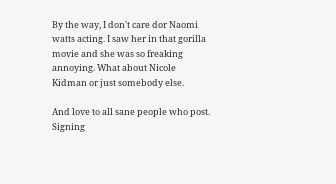By the way, I don't care dor Naomi watts acting. I saw her in that gorilla movie and she was so freaking annoying. What about Nicole Kidman or just somebody else.

And love to all sane people who post. Signing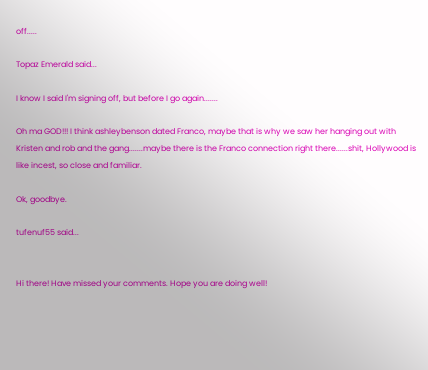off.....

Topaz Emerald said...

I know I said I'm signing off, but before I go again.......

Oh ma GOD!!! I think ashleybenson dated Franco, maybe that is why we saw her hanging out with Kristen and rob and the gang.......maybe there is the Franco connection right there......shit, Hollywood is like incest, so close and familiar.

Ok, goodbye.

tufenuf55 said...


Hi there! Have missed your comments. Hope you are doing well!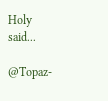Holy said...

@Topaz-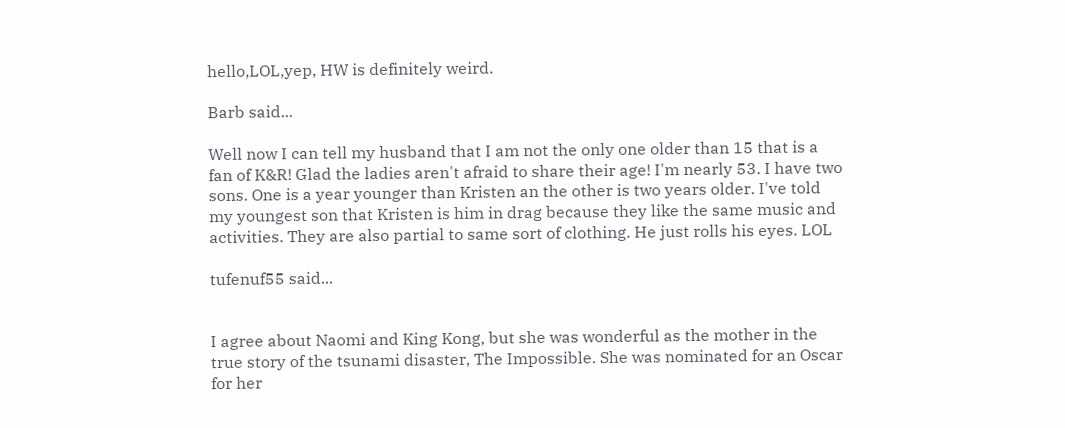hello,LOL,yep, HW is definitely weird.

Barb said...

Well now I can tell my husband that I am not the only one older than 15 that is a fan of K&R! Glad the ladies aren't afraid to share their age! I'm nearly 53. I have two sons. One is a year younger than Kristen an the other is two years older. I've told my youngest son that Kristen is him in drag because they like the same music and activities. They are also partial to same sort of clothing. He just rolls his eyes. LOL

tufenuf55 said...


I agree about Naomi and King Kong, but she was wonderful as the mother in the true story of the tsunami disaster, The Impossible. She was nominated for an Oscar for her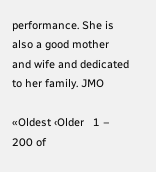performance. She is also a good mother and wife and dedicated to her family. JMO

«Oldest ‹Older   1 – 200 of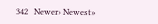342   Newer› Newest»